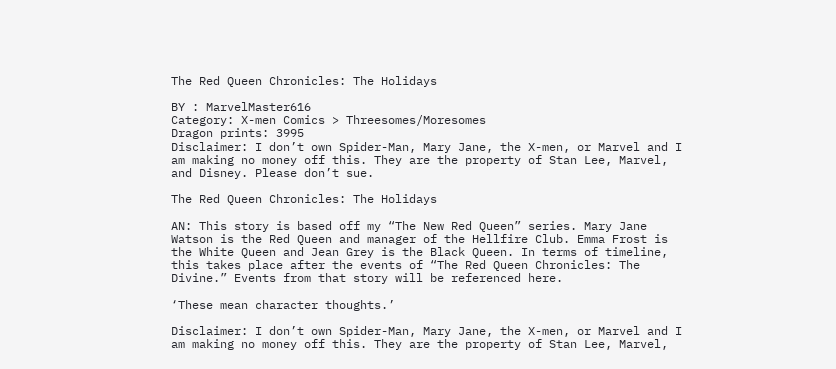The Red Queen Chronicles: The Holidays

BY : MarvelMaster616
Category: X-men Comics > Threesomes/Moresomes
Dragon prints: 3995
Disclaimer: I don’t own Spider-Man, Mary Jane, the X-men, or Marvel and I am making no money off this. They are the property of Stan Lee, Marvel, and Disney. Please don’t sue.

The Red Queen Chronicles: The Holidays

AN: This story is based off my “The New Red Queen” series. Mary Jane Watson is the Red Queen and manager of the Hellfire Club. Emma Frost is the White Queen and Jean Grey is the Black Queen. In terms of timeline, this takes place after the events of “The Red Queen Chronicles: The Divine.” Events from that story will be referenced here.

‘These mean character thoughts.’

Disclaimer: I don’t own Spider-Man, Mary Jane, the X-men, or Marvel and I am making no money off this. They are the property of Stan Lee, Marvel,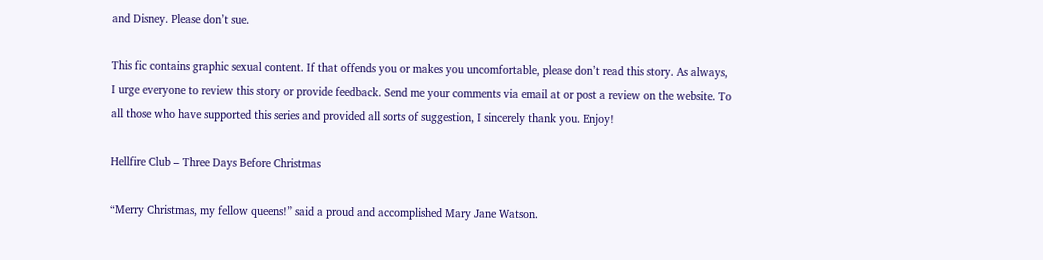and Disney. Please don’t sue.

This fic contains graphic sexual content. If that offends you or makes you uncomfortable, please don’t read this story. As always, I urge everyone to review this story or provide feedback. Send me your comments via email at or post a review on the website. To all those who have supported this series and provided all sorts of suggestion, I sincerely thank you. Enjoy!

Hellfire Club – Three Days Before Christmas

“Merry Christmas, my fellow queens!” said a proud and accomplished Mary Jane Watson.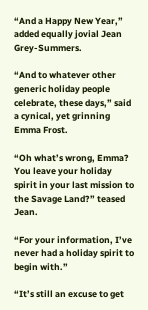“And a Happy New Year,” added equally jovial Jean Grey-Summers.

“And to whatever other generic holiday people celebrate, these days,” said a cynical, yet grinning Emma Frost.

“Oh what’s wrong, Emma? You leave your holiday spirit in your last mission to the Savage Land?” teased Jean.

“For your information, I’ve never had a holiday spirit to begin with.”

“It’s still an excuse to get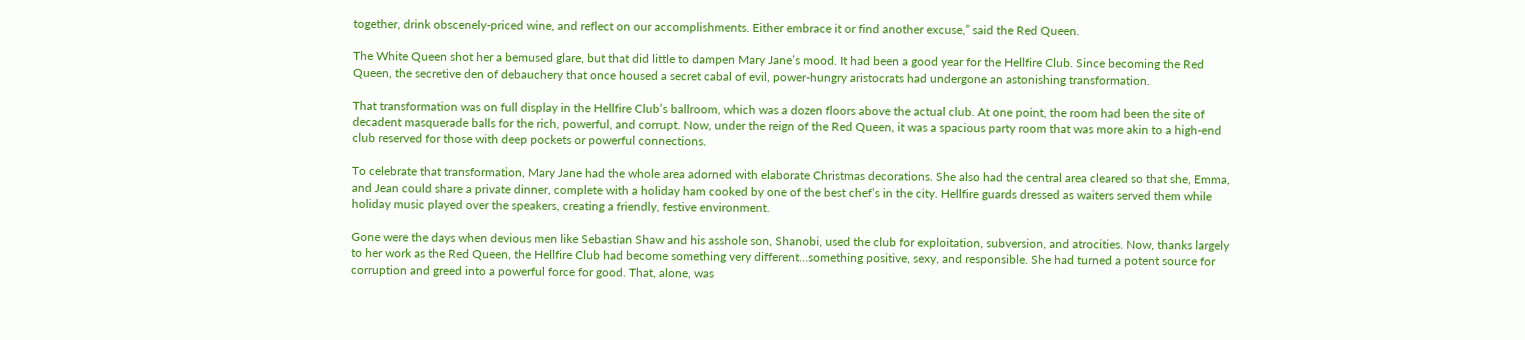together, drink obscenely-priced wine, and reflect on our accomplishments. Either embrace it or find another excuse,” said the Red Queen.

The White Queen shot her a bemused glare, but that did little to dampen Mary Jane’s mood. It had been a good year for the Hellfire Club. Since becoming the Red Queen, the secretive den of debauchery that once housed a secret cabal of evil, power-hungry aristocrats had undergone an astonishing transformation.

That transformation was on full display in the Hellfire Club’s ballroom, which was a dozen floors above the actual club. At one point, the room had been the site of decadent masquerade balls for the rich, powerful, and corrupt. Now, under the reign of the Red Queen, it was a spacious party room that was more akin to a high-end club reserved for those with deep pockets or powerful connections.

To celebrate that transformation, Mary Jane had the whole area adorned with elaborate Christmas decorations. She also had the central area cleared so that she, Emma, and Jean could share a private dinner, complete with a holiday ham cooked by one of the best chef’s in the city. Hellfire guards dressed as waiters served them while holiday music played over the speakers, creating a friendly, festive environment.

Gone were the days when devious men like Sebastian Shaw and his asshole son, Shanobi, used the club for exploitation, subversion, and atrocities. Now, thanks largely to her work as the Red Queen, the Hellfire Club had become something very different…something positive, sexy, and responsible. She had turned a potent source for corruption and greed into a powerful force for good. That, alone, was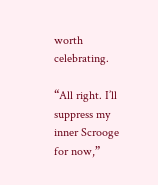worth celebrating.

“All right. I’ll suppress my inner Scrooge for now,”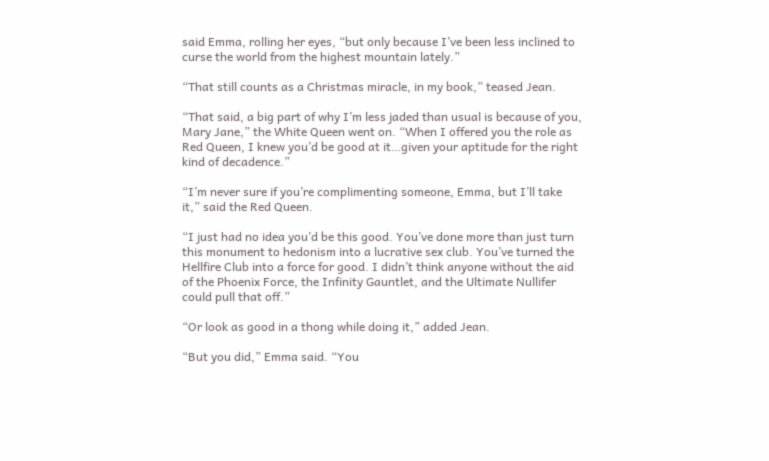said Emma, rolling her eyes, “but only because I’ve been less inclined to curse the world from the highest mountain lately.”

“That still counts as a Christmas miracle, in my book,” teased Jean.

“That said, a big part of why I’m less jaded than usual is because of you, Mary Jane,” the White Queen went on. “When I offered you the role as Red Queen, I knew you’d be good at it…given your aptitude for the right kind of decadence.”

“I’m never sure if you’re complimenting someone, Emma, but I’ll take it,” said the Red Queen.

“I just had no idea you’d be this good. You’ve done more than just turn this monument to hedonism into a lucrative sex club. You’ve turned the Hellfire Club into a force for good. I didn’t think anyone without the aid of the Phoenix Force, the Infinity Gauntlet, and the Ultimate Nullifer could pull that off.”

“Or look as good in a thong while doing it,” added Jean.

“But you did,” Emma said. “You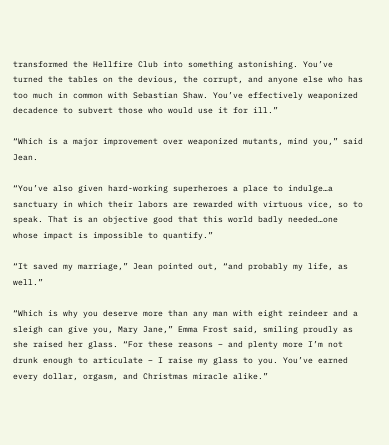transformed the Hellfire Club into something astonishing. You’ve turned the tables on the devious, the corrupt, and anyone else who has too much in common with Sebastian Shaw. You’ve effectively weaponized decadence to subvert those who would use it for ill.”

“Which is a major improvement over weaponized mutants, mind you,” said Jean.

“You’ve also given hard-working superheroes a place to indulge…a sanctuary in which their labors are rewarded with virtuous vice, so to speak. That is an objective good that this world badly needed…one whose impact is impossible to quantify.”

“It saved my marriage,” Jean pointed out, “and probably my life, as well.”

“Which is why you deserve more than any man with eight reindeer and a sleigh can give you, Mary Jane,” Emma Frost said, smiling proudly as she raised her glass. “For these reasons – and plenty more I’m not drunk enough to articulate – I raise my glass to you. You’ve earned every dollar, orgasm, and Christmas miracle alike.”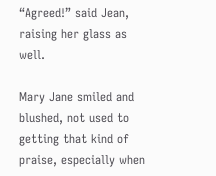“Agreed!” said Jean, raising her glass as well.

Mary Jane smiled and blushed, not used to getting that kind of praise, especially when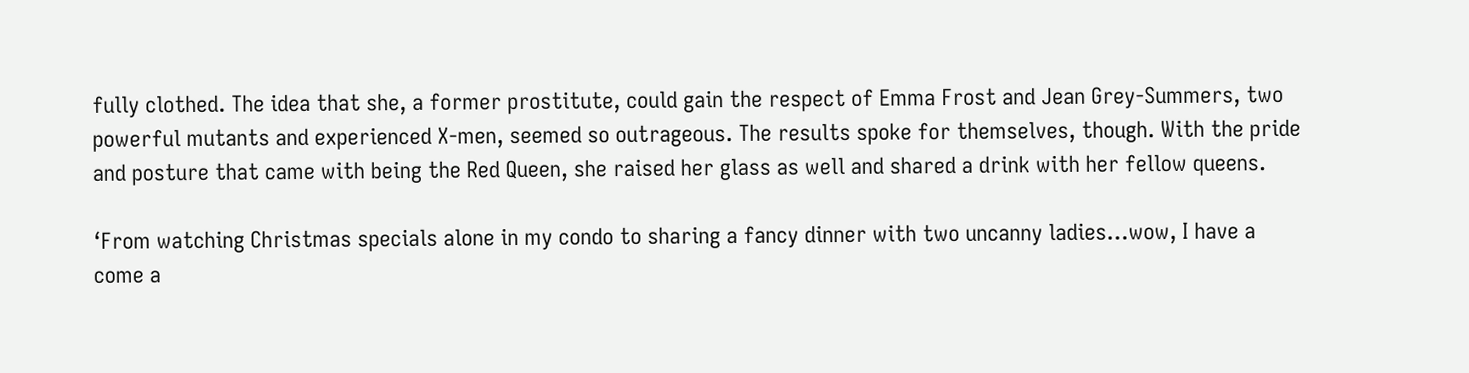fully clothed. The idea that she, a former prostitute, could gain the respect of Emma Frost and Jean Grey-Summers, two powerful mutants and experienced X-men, seemed so outrageous. The results spoke for themselves, though. With the pride and posture that came with being the Red Queen, she raised her glass as well and shared a drink with her fellow queens.

‘From watching Christmas specials alone in my condo to sharing a fancy dinner with two uncanny ladies…wow, I have a come a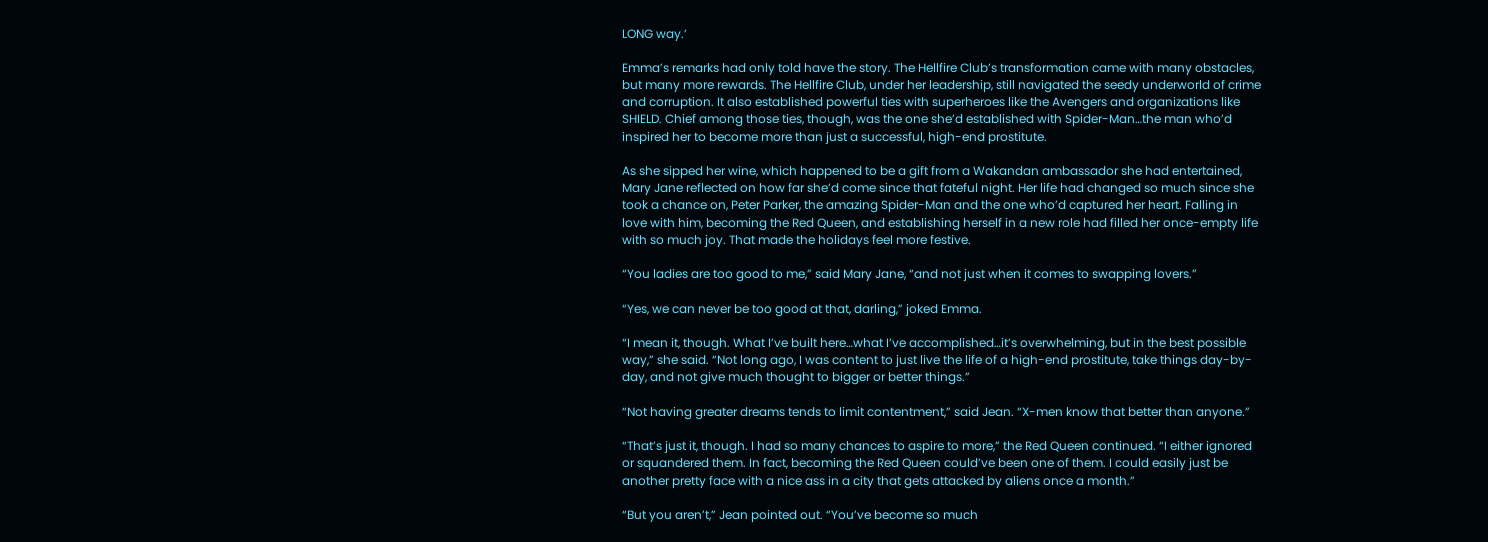LONG way.’

Emma’s remarks had only told have the story. The Hellfire Club’s transformation came with many obstacles, but many more rewards. The Hellfire Club, under her leadership, still navigated the seedy underworld of crime and corruption. It also established powerful ties with superheroes like the Avengers and organizations like SHIELD. Chief among those ties, though, was the one she’d established with Spider-Man…the man who’d inspired her to become more than just a successful, high-end prostitute.

As she sipped her wine, which happened to be a gift from a Wakandan ambassador she had entertained, Mary Jane reflected on how far she’d come since that fateful night. Her life had changed so much since she took a chance on, Peter Parker, the amazing Spider-Man and the one who’d captured her heart. Falling in love with him, becoming the Red Queen, and establishing herself in a new role had filled her once-empty life with so much joy. That made the holidays feel more festive.

“You ladies are too good to me,” said Mary Jane, “and not just when it comes to swapping lovers.”

“Yes, we can never be too good at that, darling,” joked Emma.

“I mean it, though. What I’ve built here…what I’ve accomplished…it’s overwhelming, but in the best possible way,” she said. “Not long ago, I was content to just live the life of a high-end prostitute, take things day-by-day, and not give much thought to bigger or better things.”

“Not having greater dreams tends to limit contentment,” said Jean. “X-men know that better than anyone.”

“That’s just it, though. I had so many chances to aspire to more,” the Red Queen continued. “I either ignored or squandered them. In fact, becoming the Red Queen could’ve been one of them. I could easily just be another pretty face with a nice ass in a city that gets attacked by aliens once a month.”

“But you aren’t,” Jean pointed out. “You’ve become so much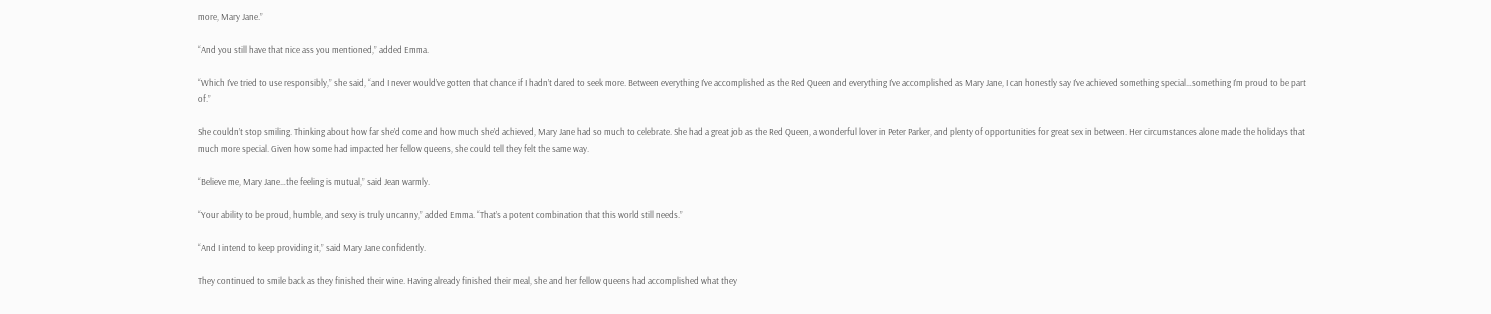more, Mary Jane.”

“And you still have that nice ass you mentioned,” added Emma.

“Which I’ve tried to use responsibly,” she said, “and I never would’ve gotten that chance if I hadn’t dared to seek more. Between everything I’ve accomplished as the Red Queen and everything I’ve accomplished as Mary Jane, I can honestly say I’ve achieved something special…something I’m proud to be part of.”

She couldn’t stop smiling. Thinking about how far she’d come and how much she’d achieved, Mary Jane had so much to celebrate. She had a great job as the Red Queen, a wonderful lover in Peter Parker, and plenty of opportunities for great sex in between. Her circumstances alone made the holidays that much more special. Given how some had impacted her fellow queens, she could tell they felt the same way.

“Believe me, Mary Jane…the feeling is mutual,” said Jean warmly.

“Your ability to be proud, humble, and sexy is truly uncanny,” added Emma. “That’s a potent combination that this world still needs.”

“And I intend to keep providing it,” said Mary Jane confidently.

They continued to smile back as they finished their wine. Having already finished their meal, she and her fellow queens had accomplished what they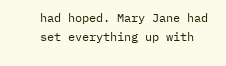had hoped. Mary Jane had set everything up with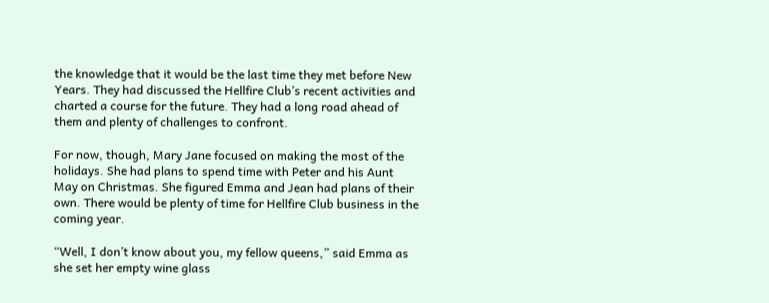the knowledge that it would be the last time they met before New Years. They had discussed the Hellfire Club’s recent activities and charted a course for the future. They had a long road ahead of them and plenty of challenges to confront.

For now, though, Mary Jane focused on making the most of the holidays. She had plans to spend time with Peter and his Aunt May on Christmas. She figured Emma and Jean had plans of their own. There would be plenty of time for Hellfire Club business in the coming year.

“Well, I don’t know about you, my fellow queens,” said Emma as she set her empty wine glass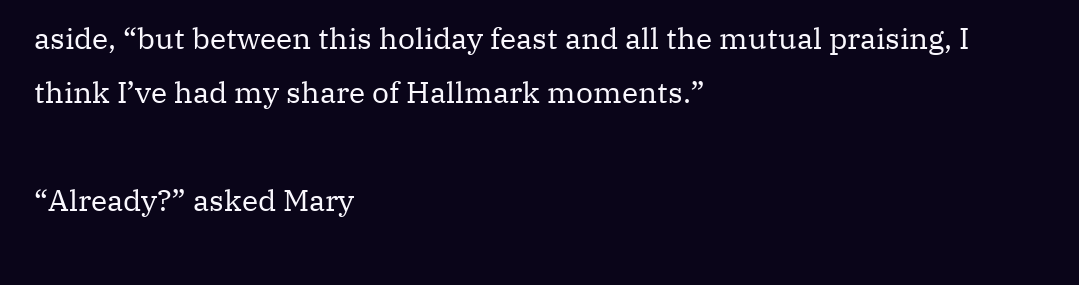aside, “but between this holiday feast and all the mutual praising, I think I’ve had my share of Hallmark moments.”

“Already?” asked Mary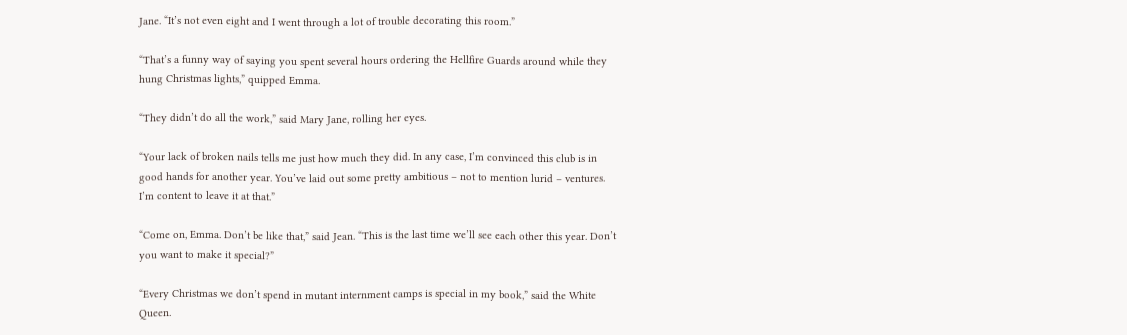Jane. “It’s not even eight and I went through a lot of trouble decorating this room.”

“That’s a funny way of saying you spent several hours ordering the Hellfire Guards around while they hung Christmas lights,” quipped Emma.

“They didn’t do all the work,” said Mary Jane, rolling her eyes.

“Your lack of broken nails tells me just how much they did. In any case, I’m convinced this club is in good hands for another year. You’ve laid out some pretty ambitious – not to mention lurid – ventures. I’m content to leave it at that.”

“Come on, Emma. Don’t be like that,” said Jean. “This is the last time we’ll see each other this year. Don’t you want to make it special?”

“Every Christmas we don’t spend in mutant internment camps is special in my book,” said the White Queen.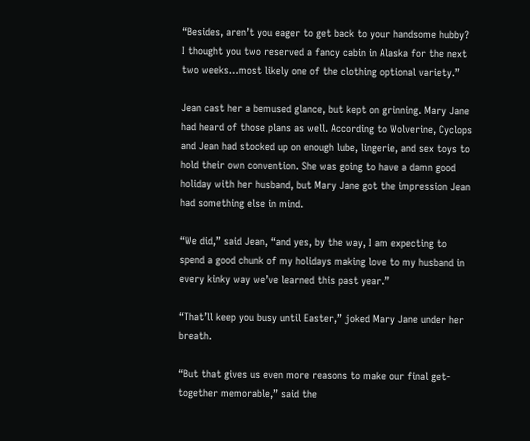“Besides, aren’t you eager to get back to your handsome hubby? I thought you two reserved a fancy cabin in Alaska for the next two weeks…most likely one of the clothing optional variety.”

Jean cast her a bemused glance, but kept on grinning. Mary Jane had heard of those plans as well. According to Wolverine, Cyclops and Jean had stocked up on enough lube, lingerie, and sex toys to hold their own convention. She was going to have a damn good holiday with her husband, but Mary Jane got the impression Jean had something else in mind.

“We did,” said Jean, “and yes, by the way, I am expecting to spend a good chunk of my holidays making love to my husband in every kinky way we’ve learned this past year.”

“That’ll keep you busy until Easter,” joked Mary Jane under her breath.

“But that gives us even more reasons to make our final get-together memorable,” said the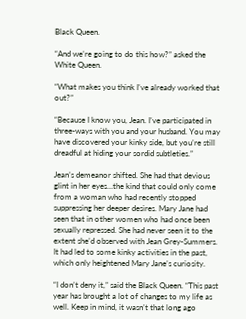Black Queen.

“And we’re going to do this how?” asked the White Queen.

“What makes you think I’ve already worked that out?”

“Because I know you, Jean. I’ve participated in three-ways with you and your husband. You may have discovered your kinky side, but you’re still dreadful at hiding your sordid subtleties.”

Jean’s demeanor shifted. She had that devious glint in her eyes…the kind that could only come from a woman who had recently stopped suppressing her deeper desires. Mary Jane had seen that in other women who had once been sexually repressed. She had never seen it to the extent she’d observed with Jean Grey-Summers. It had led to some kinky activities in the past, which only heightened Mary Jane’s curiosity.

“I don’t deny it,” said the Black Queen. “This past year has brought a lot of changes to my life as well. Keep in mind, it wasn’t that long ago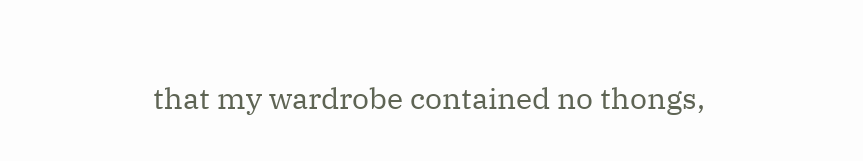that my wardrobe contained no thongs,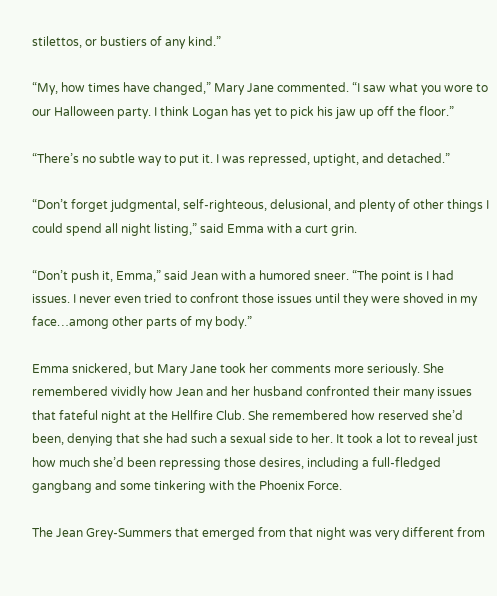stilettos, or bustiers of any kind.”

“My, how times have changed,” Mary Jane commented. “I saw what you wore to our Halloween party. I think Logan has yet to pick his jaw up off the floor.”

“There’s no subtle way to put it. I was repressed, uptight, and detached.”

“Don’t forget judgmental, self-righteous, delusional, and plenty of other things I could spend all night listing,” said Emma with a curt grin.

“Don’t push it, Emma,” said Jean with a humored sneer. “The point is I had issues. I never even tried to confront those issues until they were shoved in my face…among other parts of my body.”

Emma snickered, but Mary Jane took her comments more seriously. She remembered vividly how Jean and her husband confronted their many issues that fateful night at the Hellfire Club. She remembered how reserved she’d been, denying that she had such a sexual side to her. It took a lot to reveal just how much she’d been repressing those desires, including a full-fledged gangbang and some tinkering with the Phoenix Force.

The Jean Grey-Summers that emerged from that night was very different from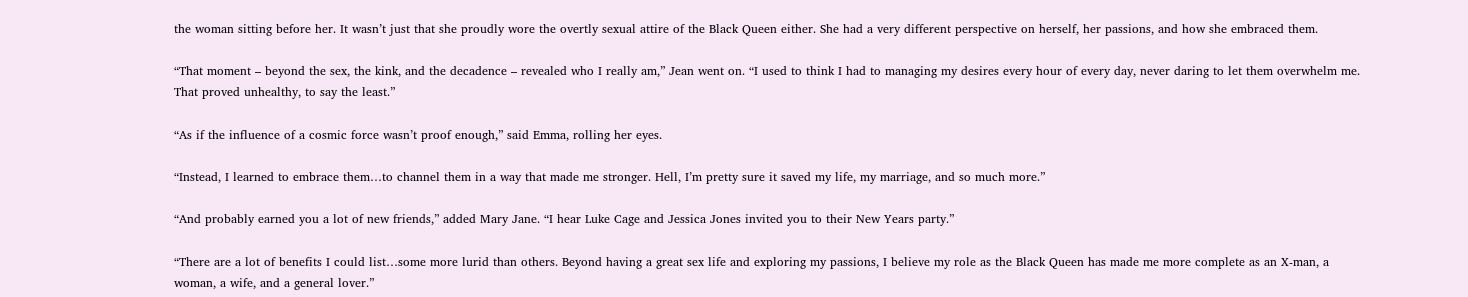the woman sitting before her. It wasn’t just that she proudly wore the overtly sexual attire of the Black Queen either. She had a very different perspective on herself, her passions, and how she embraced them.

“That moment – beyond the sex, the kink, and the decadence – revealed who I really am,” Jean went on. “I used to think I had to managing my desires every hour of every day, never daring to let them overwhelm me. That proved unhealthy, to say the least.”

“As if the influence of a cosmic force wasn’t proof enough,” said Emma, rolling her eyes.

“Instead, I learned to embrace them…to channel them in a way that made me stronger. Hell, I’m pretty sure it saved my life, my marriage, and so much more.”

“And probably earned you a lot of new friends,” added Mary Jane. “I hear Luke Cage and Jessica Jones invited you to their New Years party.”

“There are a lot of benefits I could list…some more lurid than others. Beyond having a great sex life and exploring my passions, I believe my role as the Black Queen has made me more complete as an X-man, a woman, a wife, and a general lover.”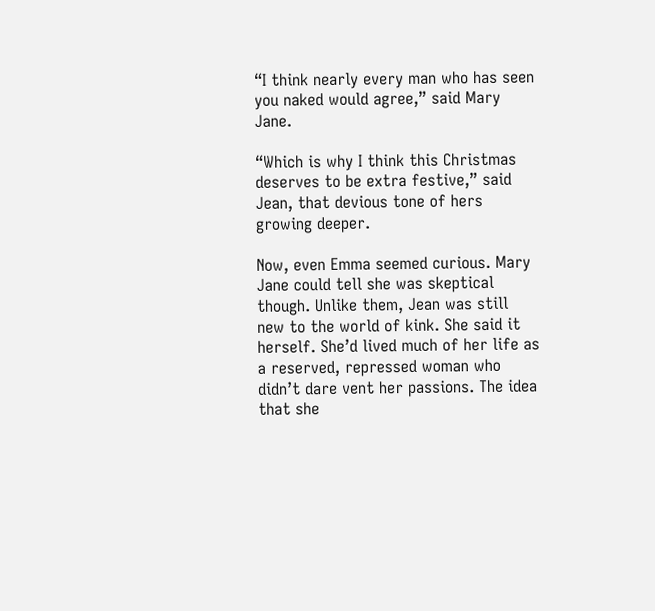“I think nearly every man who has seen you naked would agree,” said Mary Jane.

“Which is why I think this Christmas deserves to be extra festive,” said Jean, that devious tone of hers growing deeper.

Now, even Emma seemed curious. Mary Jane could tell she was skeptical though. Unlike them, Jean was still new to the world of kink. She said it herself. She’d lived much of her life as a reserved, repressed woman who didn’t dare vent her passions. The idea that she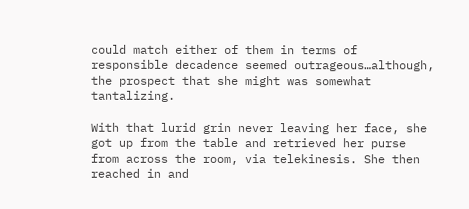could match either of them in terms of responsible decadence seemed outrageous…although, the prospect that she might was somewhat tantalizing.

With that lurid grin never leaving her face, she got up from the table and retrieved her purse from across the room, via telekinesis. She then reached in and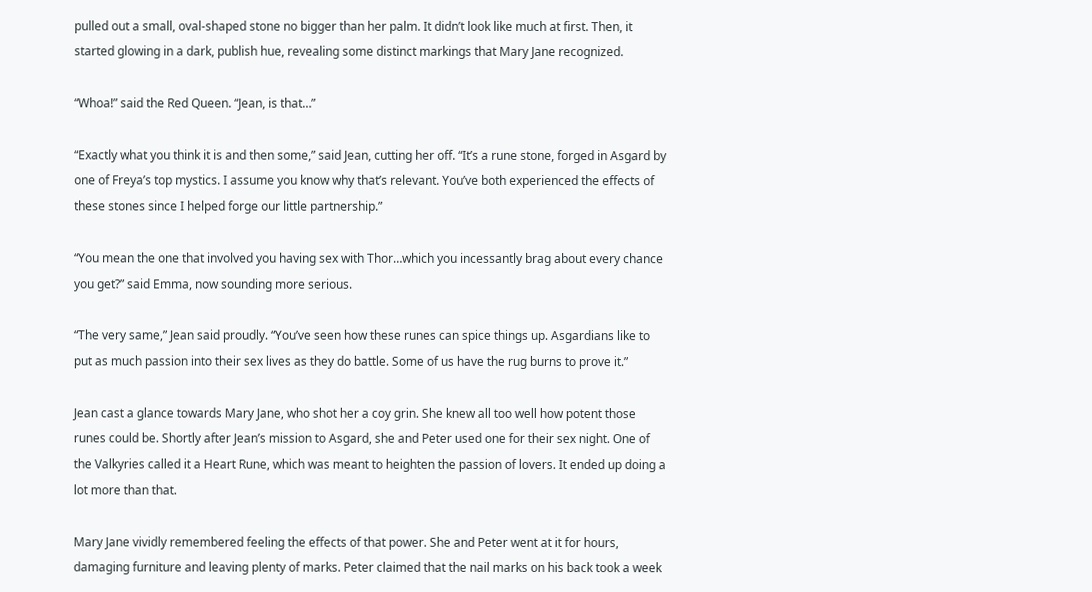pulled out a small, oval-shaped stone no bigger than her palm. It didn’t look like much at first. Then, it started glowing in a dark, publish hue, revealing some distinct markings that Mary Jane recognized.

“Whoa!” said the Red Queen. “Jean, is that…”

“Exactly what you think it is and then some,” said Jean, cutting her off. “It’s a rune stone, forged in Asgard by one of Freya’s top mystics. I assume you know why that’s relevant. You’ve both experienced the effects of these stones since I helped forge our little partnership.”

“You mean the one that involved you having sex with Thor…which you incessantly brag about every chance you get?” said Emma, now sounding more serious.

“The very same,” Jean said proudly. “You’ve seen how these runes can spice things up. Asgardians like to put as much passion into their sex lives as they do battle. Some of us have the rug burns to prove it.”

Jean cast a glance towards Mary Jane, who shot her a coy grin. She knew all too well how potent those runes could be. Shortly after Jean’s mission to Asgard, she and Peter used one for their sex night. One of the Valkyries called it a Heart Rune, which was meant to heighten the passion of lovers. It ended up doing a lot more than that.

Mary Jane vividly remembered feeling the effects of that power. She and Peter went at it for hours, damaging furniture and leaving plenty of marks. Peter claimed that the nail marks on his back took a week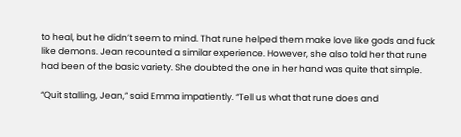to heal, but he didn’t seem to mind. That rune helped them make love like gods and fuck like demons. Jean recounted a similar experience. However, she also told her that rune had been of the basic variety. She doubted the one in her hand was quite that simple.

“Quit stalling, Jean,” said Emma impatiently. “Tell us what that rune does and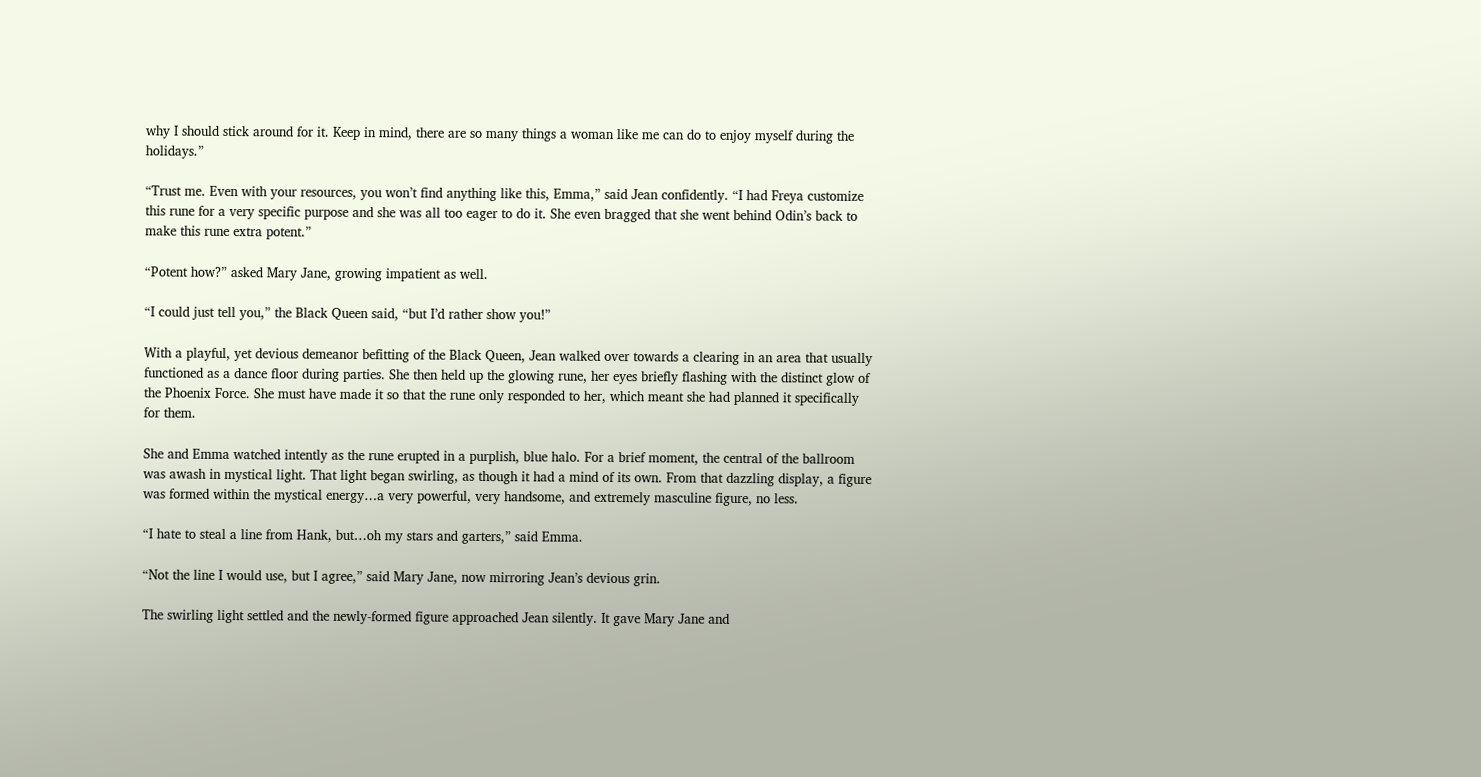why I should stick around for it. Keep in mind, there are so many things a woman like me can do to enjoy myself during the holidays.”

“Trust me. Even with your resources, you won’t find anything like this, Emma,” said Jean confidently. “I had Freya customize this rune for a very specific purpose and she was all too eager to do it. She even bragged that she went behind Odin’s back to make this rune extra potent.”

“Potent how?” asked Mary Jane, growing impatient as well.

“I could just tell you,” the Black Queen said, “but I’d rather show you!”

With a playful, yet devious demeanor befitting of the Black Queen, Jean walked over towards a clearing in an area that usually functioned as a dance floor during parties. She then held up the glowing rune, her eyes briefly flashing with the distinct glow of the Phoenix Force. She must have made it so that the rune only responded to her, which meant she had planned it specifically for them.

She and Emma watched intently as the rune erupted in a purplish, blue halo. For a brief moment, the central of the ballroom was awash in mystical light. That light began swirling, as though it had a mind of its own. From that dazzling display, a figure was formed within the mystical energy…a very powerful, very handsome, and extremely masculine figure, no less.

“I hate to steal a line from Hank, but…oh my stars and garters,” said Emma.

“Not the line I would use, but I agree,” said Mary Jane, now mirroring Jean’s devious grin.

The swirling light settled and the newly-formed figure approached Jean silently. It gave Mary Jane and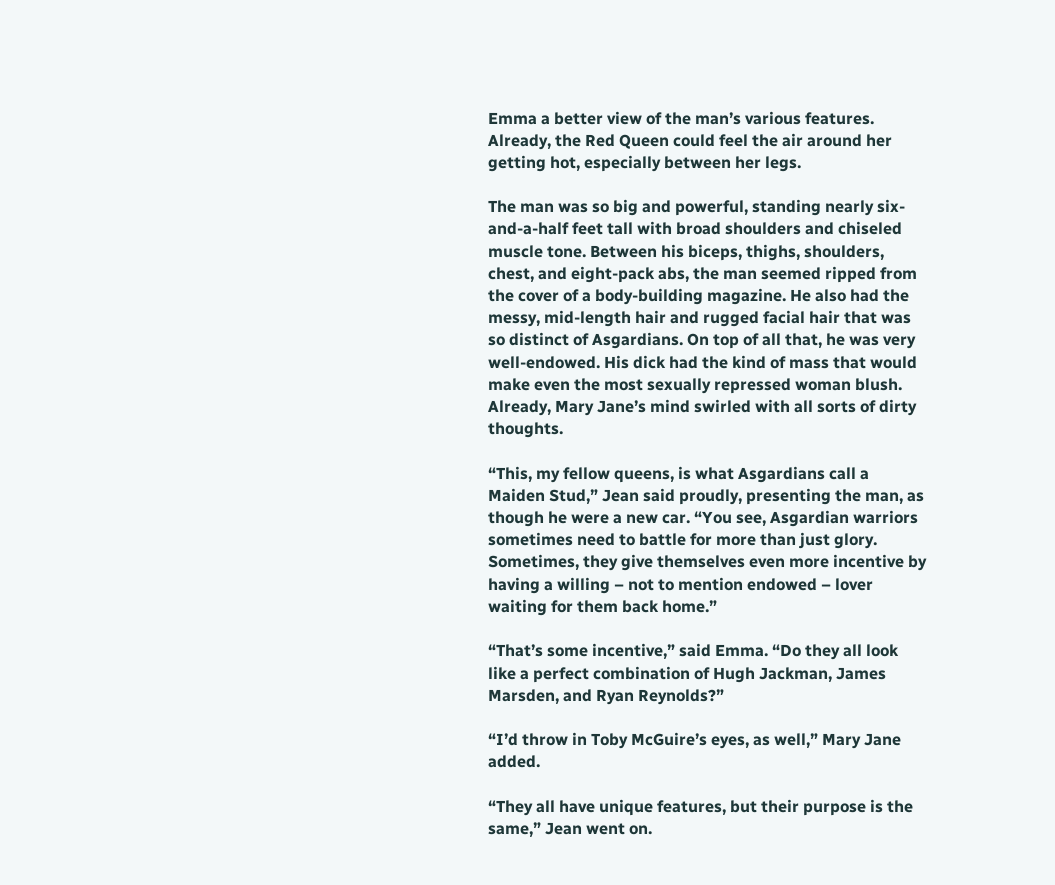Emma a better view of the man’s various features. Already, the Red Queen could feel the air around her getting hot, especially between her legs.

The man was so big and powerful, standing nearly six-and-a-half feet tall with broad shoulders and chiseled muscle tone. Between his biceps, thighs, shoulders, chest, and eight-pack abs, the man seemed ripped from the cover of a body-building magazine. He also had the messy, mid-length hair and rugged facial hair that was so distinct of Asgardians. On top of all that, he was very well-endowed. His dick had the kind of mass that would make even the most sexually repressed woman blush. Already, Mary Jane’s mind swirled with all sorts of dirty thoughts.

“This, my fellow queens, is what Asgardians call a Maiden Stud,” Jean said proudly, presenting the man, as though he were a new car. “You see, Asgardian warriors sometimes need to battle for more than just glory. Sometimes, they give themselves even more incentive by having a willing – not to mention endowed – lover waiting for them back home.”

“That’s some incentive,” said Emma. “Do they all look like a perfect combination of Hugh Jackman, James Marsden, and Ryan Reynolds?”

“I’d throw in Toby McGuire’s eyes, as well,” Mary Jane added.

“They all have unique features, but their purpose is the same,” Jean went on.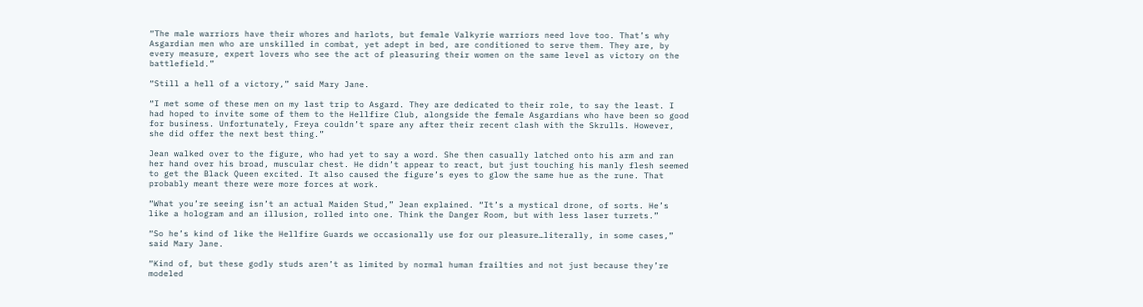“The male warriors have their whores and harlots, but female Valkyrie warriors need love too. That’s why Asgardian men who are unskilled in combat, yet adept in bed, are conditioned to serve them. They are, by every measure, expert lovers who see the act of pleasuring their women on the same level as victory on the battlefield.”

“Still a hell of a victory,” said Mary Jane.

“I met some of these men on my last trip to Asgard. They are dedicated to their role, to say the least. I had hoped to invite some of them to the Hellfire Club, alongside the female Asgardians who have been so good for business. Unfortunately, Freya couldn’t spare any after their recent clash with the Skrulls. However, she did offer the next best thing.”

Jean walked over to the figure, who had yet to say a word. She then casually latched onto his arm and ran her hand over his broad, muscular chest. He didn’t appear to react, but just touching his manly flesh seemed to get the Black Queen excited. It also caused the figure’s eyes to glow the same hue as the rune. That probably meant there were more forces at work.

“What you’re seeing isn’t an actual Maiden Stud,” Jean explained. “It’s a mystical drone, of sorts. He’s like a hologram and an illusion, rolled into one. Think the Danger Room, but with less laser turrets.”

“So he’s kind of like the Hellfire Guards we occasionally use for our pleasure…literally, in some cases,” said Mary Jane.

“Kind of, but these godly studs aren’t as limited by normal human frailties and not just because they’re modeled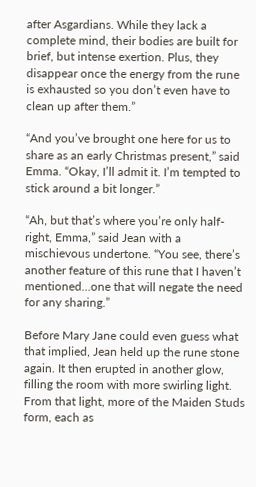after Asgardians. While they lack a complete mind, their bodies are built for brief, but intense exertion. Plus, they disappear once the energy from the rune is exhausted so you don’t even have to clean up after them.”

“And you’ve brought one here for us to share as an early Christmas present,” said Emma. “Okay, I’ll admit it. I’m tempted to stick around a bit longer.”

“Ah, but that’s where you’re only half-right, Emma,” said Jean with a mischievous undertone. “You see, there’s another feature of this rune that I haven’t mentioned…one that will negate the need for any sharing.”

Before Mary Jane could even guess what that implied, Jean held up the rune stone again. It then erupted in another glow, filling the room with more swirling light. From that light, more of the Maiden Studs form, each as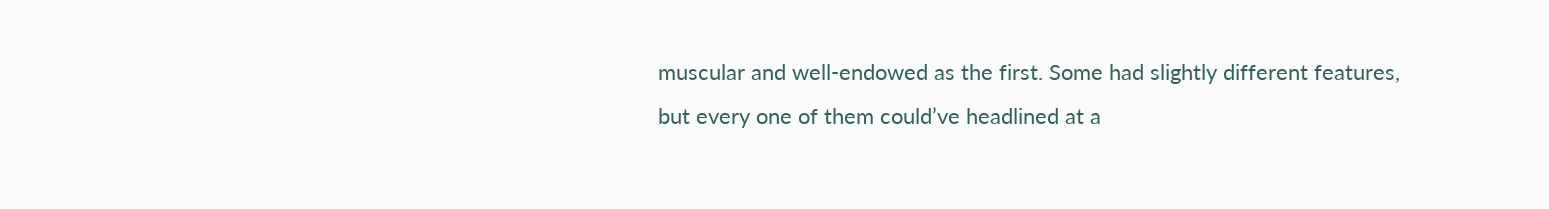muscular and well-endowed as the first. Some had slightly different features, but every one of them could’ve headlined at a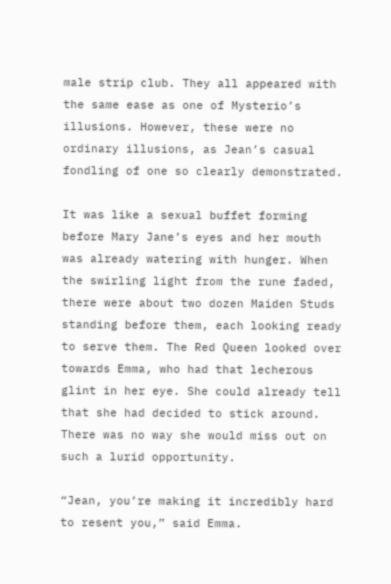male strip club. They all appeared with the same ease as one of Mysterio’s illusions. However, these were no ordinary illusions, as Jean’s casual fondling of one so clearly demonstrated.

It was like a sexual buffet forming before Mary Jane’s eyes and her mouth was already watering with hunger. When the swirling light from the rune faded, there were about two dozen Maiden Studs standing before them, each looking ready to serve them. The Red Queen looked over towards Emma, who had that lecherous glint in her eye. She could already tell that she had decided to stick around. There was no way she would miss out on such a lurid opportunity.

“Jean, you’re making it incredibly hard to resent you,” said Emma.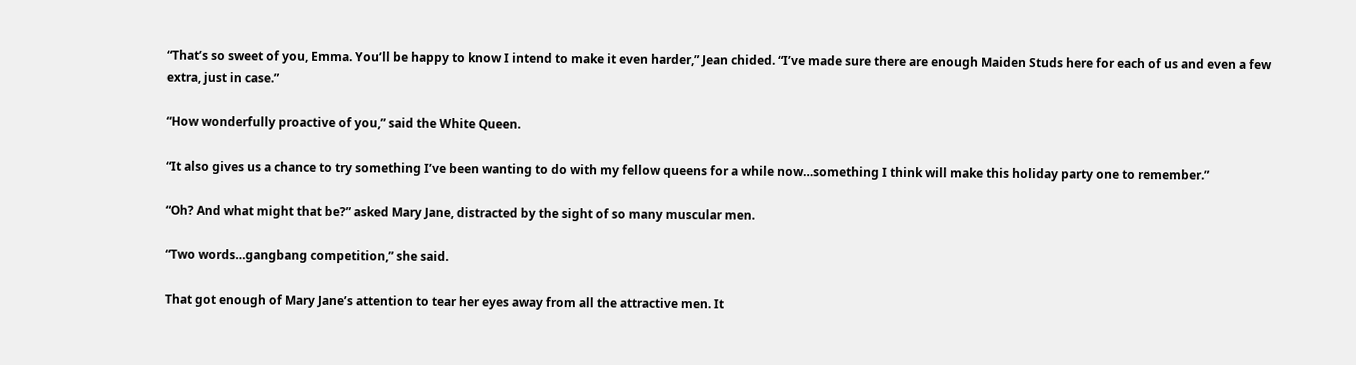“That’s so sweet of you, Emma. You’ll be happy to know I intend to make it even harder,” Jean chided. “I’ve made sure there are enough Maiden Studs here for each of us and even a few extra, just in case.”

“How wonderfully proactive of you,” said the White Queen.

“It also gives us a chance to try something I’ve been wanting to do with my fellow queens for a while now…something I think will make this holiday party one to remember.”

“Oh? And what might that be?” asked Mary Jane, distracted by the sight of so many muscular men.

“Two words…gangbang competition,” she said.

That got enough of Mary Jane’s attention to tear her eyes away from all the attractive men. It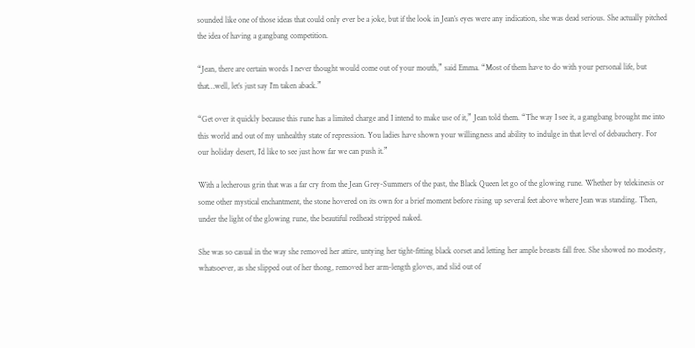sounded like one of those ideas that could only ever be a joke, but if the look in Jean’s eyes were any indication, she was dead serious. She actually pitched the idea of having a gangbang competition.

“Jean, there are certain words I never thought would come out of your mouth,” said Emma. “Most of them have to do with your personal life, but that…well, let’s just say I’m taken aback.”

“Get over it quickly because this rune has a limited charge and I intend to make use of it,” Jean told them. “The way I see it, a gangbang brought me into this world and out of my unhealthy state of repression. You ladies have shown your willingness and ability to indulge in that level of debauchery. For our holiday desert, I’d like to see just how far we can push it.”

With a lecherous grin that was a far cry from the Jean Grey-Summers of the past, the Black Queen let go of the glowing rune. Whether by telekinesis or some other mystical enchantment, the stone hovered on its own for a brief moment before rising up several feet above where Jean was standing. Then, under the light of the glowing rune, the beautiful redhead stripped naked.

She was so casual in the way she removed her attire, untying her tight-fitting black corset and letting her ample breasts fall free. She showed no modesty, whatsoever, as she slipped out of her thong, removed her arm-length gloves, and slid out of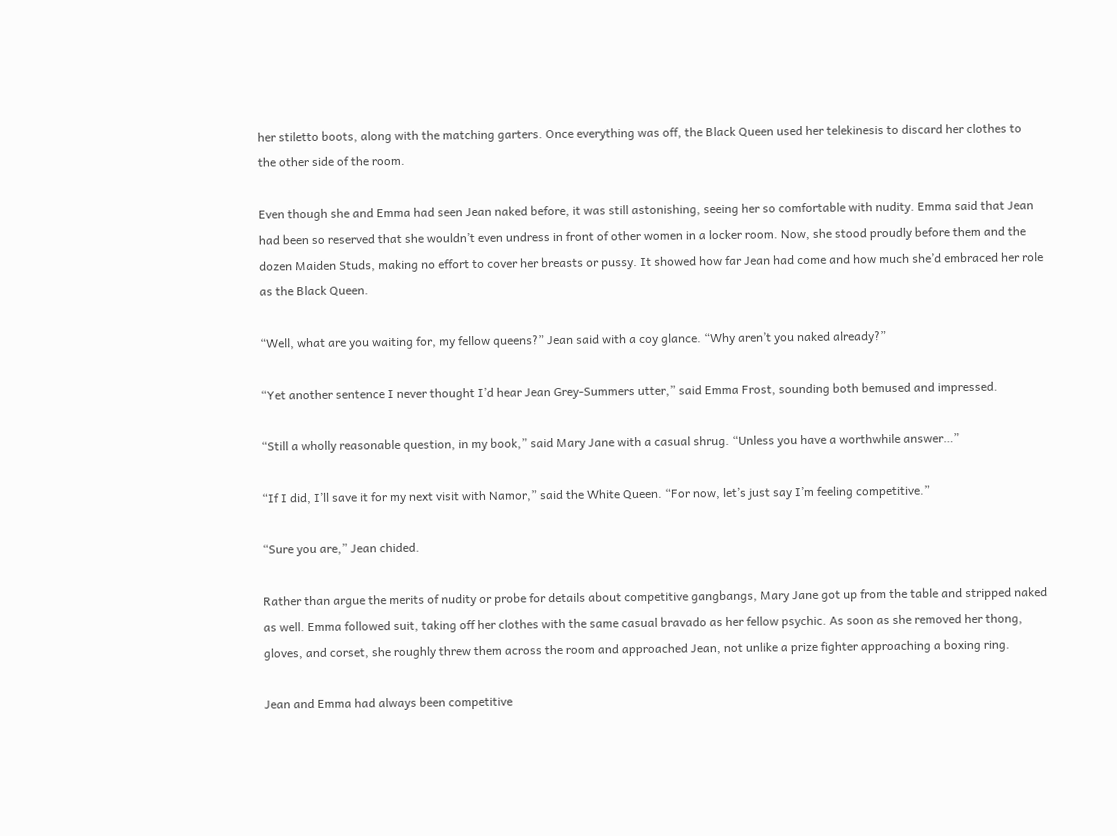her stiletto boots, along with the matching garters. Once everything was off, the Black Queen used her telekinesis to discard her clothes to the other side of the room.

Even though she and Emma had seen Jean naked before, it was still astonishing, seeing her so comfortable with nudity. Emma said that Jean had been so reserved that she wouldn’t even undress in front of other women in a locker room. Now, she stood proudly before them and the dozen Maiden Studs, making no effort to cover her breasts or pussy. It showed how far Jean had come and how much she’d embraced her role as the Black Queen.

“Well, what are you waiting for, my fellow queens?” Jean said with a coy glance. “Why aren’t you naked already?”

“Yet another sentence I never thought I’d hear Jean Grey-Summers utter,” said Emma Frost, sounding both bemused and impressed.

“Still a wholly reasonable question, in my book,” said Mary Jane with a casual shrug. “Unless you have a worthwhile answer…”

“If I did, I’ll save it for my next visit with Namor,” said the White Queen. “For now, let’s just say I’m feeling competitive.”

“Sure you are,” Jean chided.

Rather than argue the merits of nudity or probe for details about competitive gangbangs, Mary Jane got up from the table and stripped naked as well. Emma followed suit, taking off her clothes with the same casual bravado as her fellow psychic. As soon as she removed her thong, gloves, and corset, she roughly threw them across the room and approached Jean, not unlike a prize fighter approaching a boxing ring.

Jean and Emma had always been competitive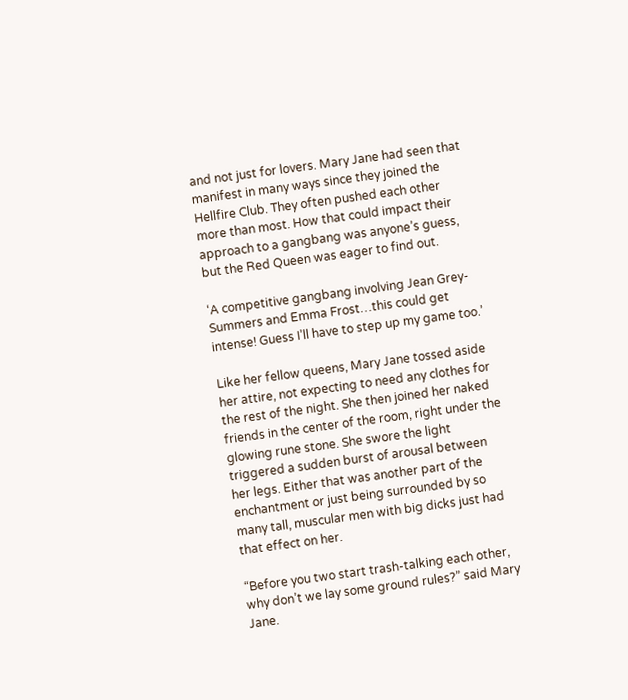and not just for lovers. Mary Jane had seen that manifest in many ways since they joined the Hellfire Club. They often pushed each other more than most. How that could impact their approach to a gangbang was anyone’s guess, but the Red Queen was eager to find out.

‘A competitive gangbang involving Jean Grey-Summers and Emma Frost…this could get intense! Guess I’ll have to step up my game too.’

Like her fellow queens, Mary Jane tossed aside her attire, not expecting to need any clothes for the rest of the night. She then joined her naked friends in the center of the room, right under the glowing rune stone. She swore the light triggered a sudden burst of arousal between her legs. Either that was another part of the enchantment or just being surrounded by so many tall, muscular men with big dicks just had that effect on her.

“Before you two start trash-talking each other, why don’t we lay some ground rules?” said Mary Jane.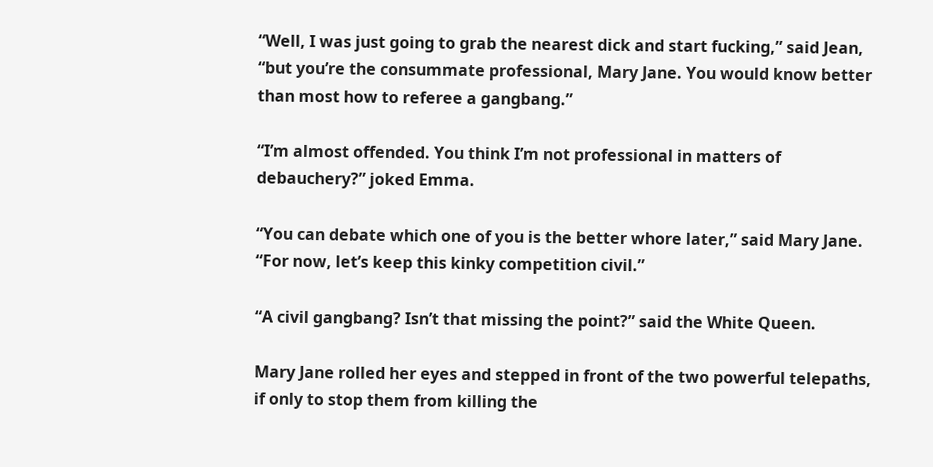“Well, I was just going to grab the nearest dick and start fucking,” said Jean, “but you’re the consummate professional, Mary Jane. You would know better than most how to referee a gangbang.”

“I’m almost offended. You think I’m not professional in matters of debauchery?” joked Emma.

“You can debate which one of you is the better whore later,” said Mary Jane. “For now, let’s keep this kinky competition civil.”

“A civil gangbang? Isn’t that missing the point?” said the White Queen.

Mary Jane rolled her eyes and stepped in front of the two powerful telepaths, if only to stop them from killing the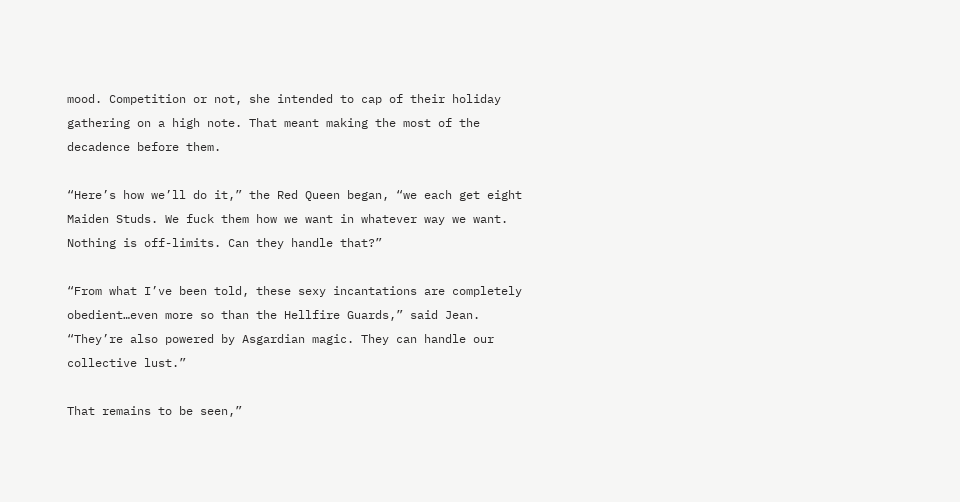mood. Competition or not, she intended to cap of their holiday gathering on a high note. That meant making the most of the decadence before them.

“Here’s how we’ll do it,” the Red Queen began, “we each get eight Maiden Studs. We fuck them how we want in whatever way we want. Nothing is off-limits. Can they handle that?”

“From what I’ve been told, these sexy incantations are completely obedient…even more so than the Hellfire Guards,” said Jean. “They’re also powered by Asgardian magic. They can handle our collective lust.”

That remains to be seen,”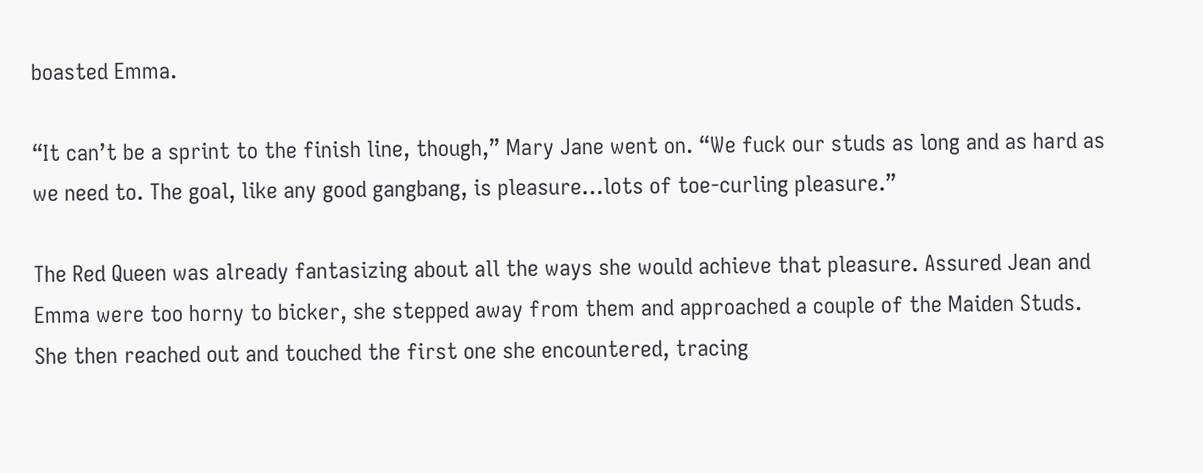boasted Emma.

“It can’t be a sprint to the finish line, though,” Mary Jane went on. “We fuck our studs as long and as hard as we need to. The goal, like any good gangbang, is pleasure…lots of toe-curling pleasure.”

The Red Queen was already fantasizing about all the ways she would achieve that pleasure. Assured Jean and Emma were too horny to bicker, she stepped away from them and approached a couple of the Maiden Studs. She then reached out and touched the first one she encountered, tracing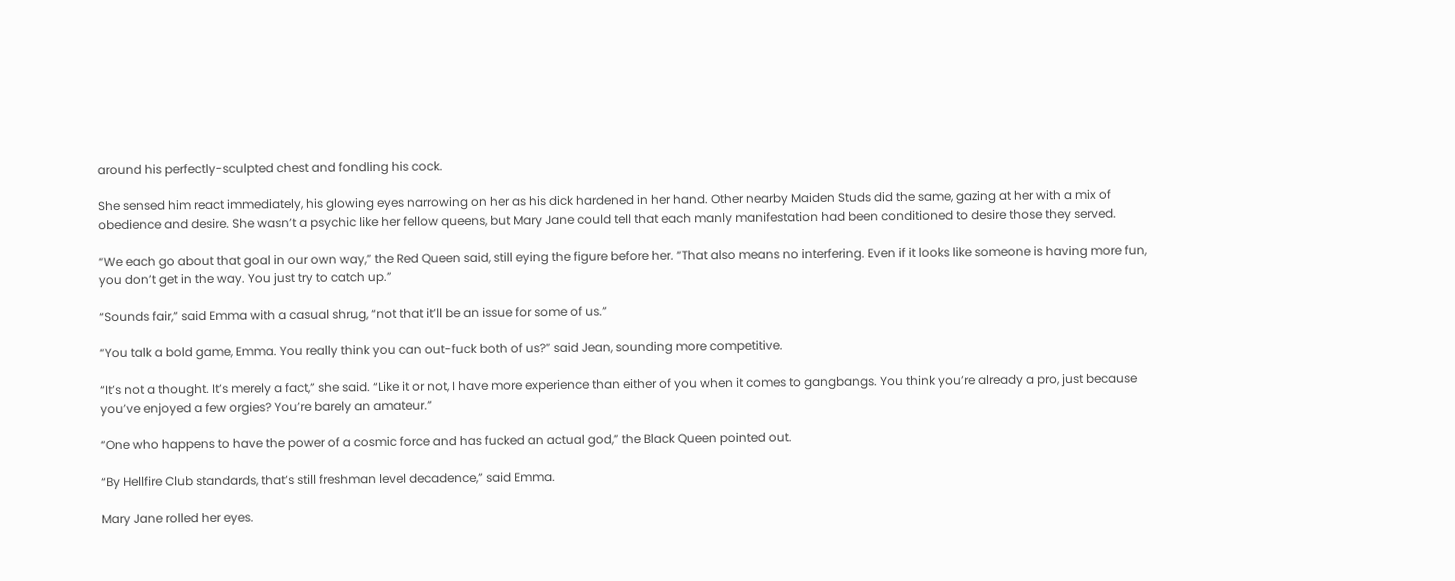around his perfectly-sculpted chest and fondling his cock.

She sensed him react immediately, his glowing eyes narrowing on her as his dick hardened in her hand. Other nearby Maiden Studs did the same, gazing at her with a mix of obedience and desire. She wasn’t a psychic like her fellow queens, but Mary Jane could tell that each manly manifestation had been conditioned to desire those they served.

“We each go about that goal in our own way,” the Red Queen said, still eying the figure before her. “That also means no interfering. Even if it looks like someone is having more fun, you don’t get in the way. You just try to catch up.”

“Sounds fair,” said Emma with a casual shrug, “not that it’ll be an issue for some of us.”

“You talk a bold game, Emma. You really think you can out-fuck both of us?” said Jean, sounding more competitive.

“It’s not a thought. It’s merely a fact,” she said. “Like it or not, I have more experience than either of you when it comes to gangbangs. You think you’re already a pro, just because you’ve enjoyed a few orgies? You’re barely an amateur.”

“One who happens to have the power of a cosmic force and has fucked an actual god,” the Black Queen pointed out.

“By Hellfire Club standards, that’s still freshman level decadence,” said Emma.

Mary Jane rolled her eyes.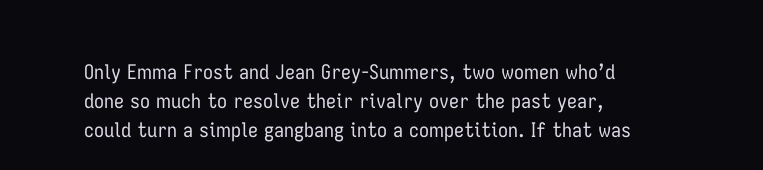Only Emma Frost and Jean Grey-Summers, two women who’d done so much to resolve their rivalry over the past year, could turn a simple gangbang into a competition. If that was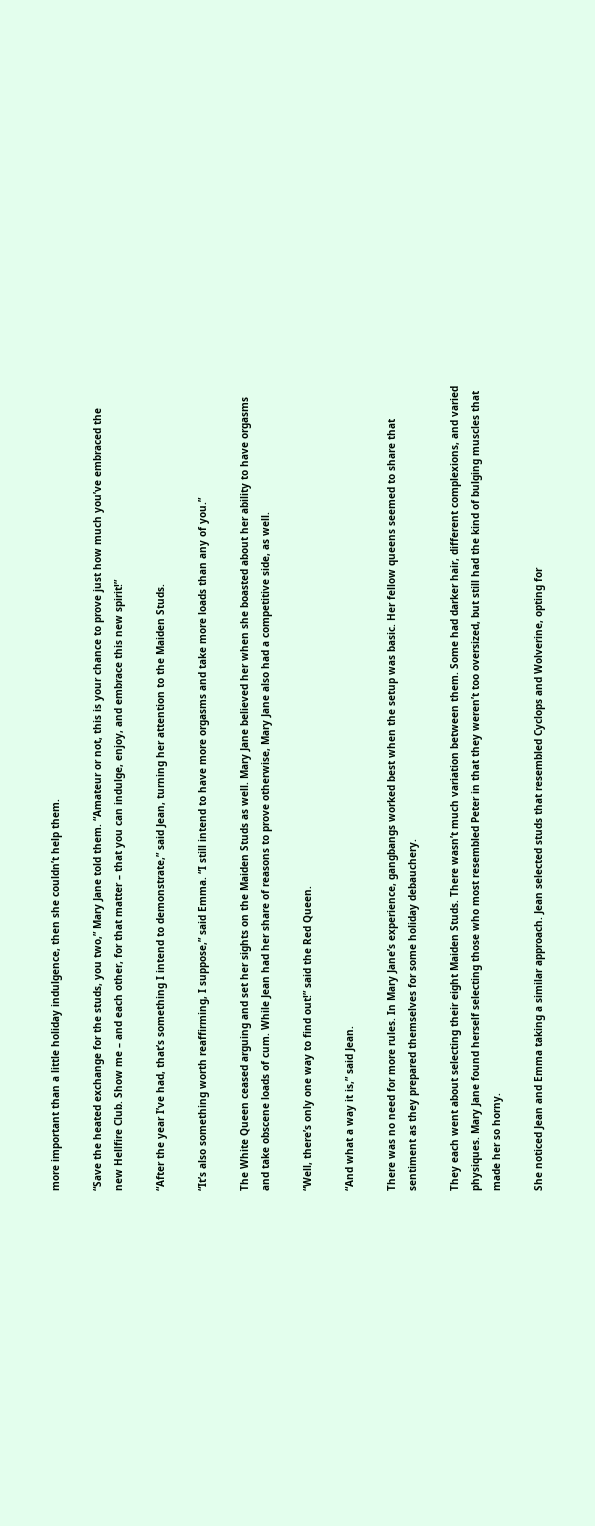more important than a little holiday indulgence, then she couldn’t help them.

“Save the heated exchange for the studs, you two,” Mary Jane told them. “Amateur or not, this is your chance to prove just how much you’ve embraced the new Hellfire Club. Show me – and each other, for that matter – that you can indulge, enjoy, and embrace this new spirit!”

“After the year I’ve had, that’s something I intend to demonstrate,” said Jean, turning her attention to the Maiden Studs.

“It’s also something worth reaffirming, I suppose,” said Emma. “I still intend to have more orgasms and take more loads than any of you.”

The White Queen ceased arguing and set her sights on the Maiden Studs as well. Mary Jane believed her when she boasted about her ability to have orgasms and take obscene loads of cum. While Jean had her share of reasons to prove otherwise, Mary Jane also had a competitive side, as well.

“Well, there’s only one way to find out!” said the Red Queen.

“And what a way it is,” said Jean.

There was no need for more rules. In Mary Jane’s experience, gangbangs worked best when the setup was basic. Her fellow queens seemed to share that sentiment as they prepared themselves for some holiday debauchery.

They each went about selecting their eight Maiden Studs. There wasn’t much variation between them. Some had darker hair, different complexions, and varied physiques. Mary Jane found herself selecting those who most resembled Peter in that they weren’t too oversized, but still had the kind of bulging muscles that made her so horny.

She noticed Jean and Emma taking a similar approach. Jean selected studs that resembled Cyclops and Wolverine, opting for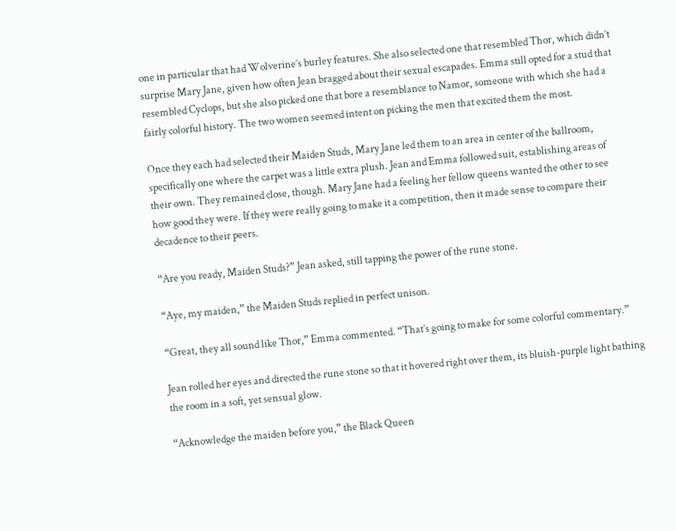one in particular that had Wolverine’s burley features. She also selected one that resembled Thor, which didn’t surprise Mary Jane, given how often Jean bragged about their sexual escapades. Emma still opted for a stud that resembled Cyclops, but she also picked one that bore a resemblance to Namor, someone with which she had a fairly colorful history. The two women seemed intent on picking the men that excited them the most.

Once they each had selected their Maiden Studs, Mary Jane led them to an area in center of the ballroom, specifically one where the carpet was a little extra plush. Jean and Emma followed suit, establishing areas of their own. They remained close, though. Mary Jane had a feeling her fellow queens wanted the other to see how good they were. If they were really going to make it a competition, then it made sense to compare their decadence to their peers.

“Are you ready, Maiden Studs?” Jean asked, still tapping the power of the rune stone.

“Aye, my maiden,” the Maiden Studs replied in perfect unison.

“Great, they all sound like Thor,” Emma commented. “That’s going to make for some colorful commentary.”

Jean rolled her eyes and directed the rune stone so that it hovered right over them, its bluish-purple light bathing the room in a soft, yet sensual glow.

“Acknowledge the maiden before you,” the Black Queen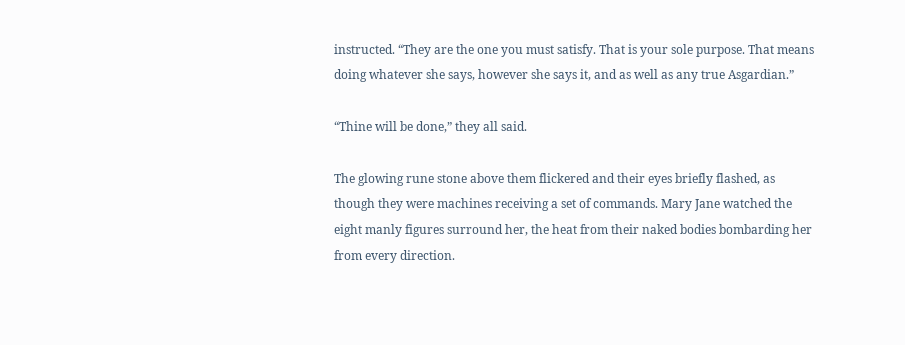instructed. “They are the one you must satisfy. That is your sole purpose. That means doing whatever she says, however she says it, and as well as any true Asgardian.”

“Thine will be done,” they all said.

The glowing rune stone above them flickered and their eyes briefly flashed, as though they were machines receiving a set of commands. Mary Jane watched the eight manly figures surround her, the heat from their naked bodies bombarding her from every direction.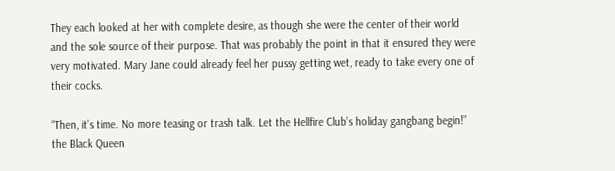They each looked at her with complete desire, as though she were the center of their world and the sole source of their purpose. That was probably the point in that it ensured they were very motivated. Mary Jane could already feel her pussy getting wet, ready to take every one of their cocks.

“Then, it’s time. No more teasing or trash talk. Let the Hellfire Club’s holiday gangbang begin!” the Black Queen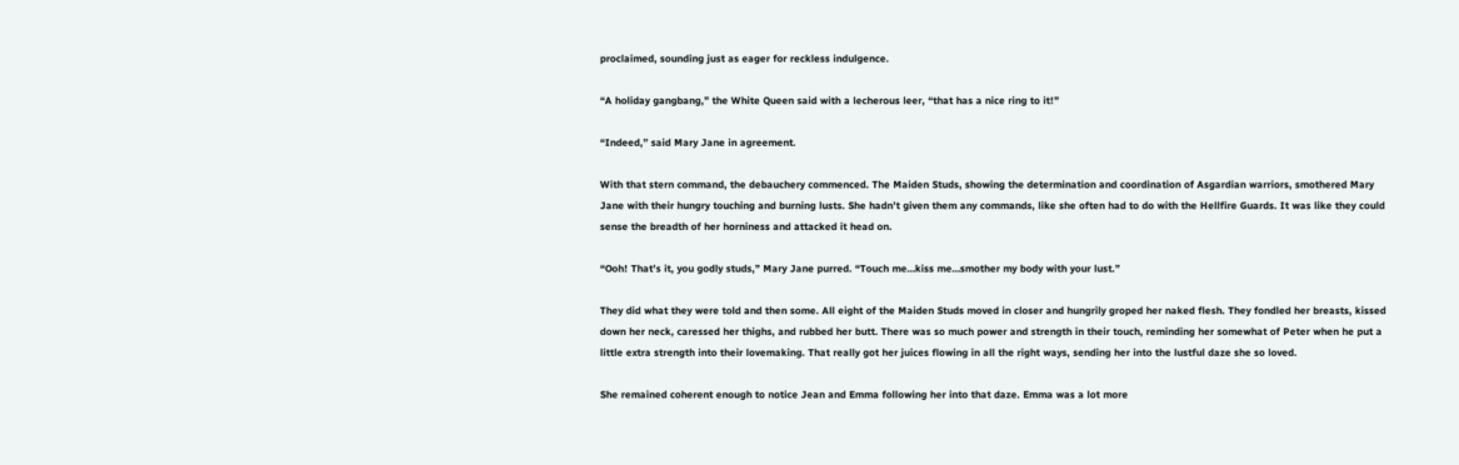proclaimed, sounding just as eager for reckless indulgence.

“A holiday gangbang,” the White Queen said with a lecherous leer, “that has a nice ring to it!”

“Indeed,” said Mary Jane in agreement.

With that stern command, the debauchery commenced. The Maiden Studs, showing the determination and coordination of Asgardian warriors, smothered Mary Jane with their hungry touching and burning lusts. She hadn’t given them any commands, like she often had to do with the Hellfire Guards. It was like they could sense the breadth of her horniness and attacked it head on.

“Ooh! That’s it, you godly studs,” Mary Jane purred. “Touch me…kiss me…smother my body with your lust.”

They did what they were told and then some. All eight of the Maiden Studs moved in closer and hungrily groped her naked flesh. They fondled her breasts, kissed down her neck, caressed her thighs, and rubbed her butt. There was so much power and strength in their touch, reminding her somewhat of Peter when he put a little extra strength into their lovemaking. That really got her juices flowing in all the right ways, sending her into the lustful daze she so loved.

She remained coherent enough to notice Jean and Emma following her into that daze. Emma was a lot more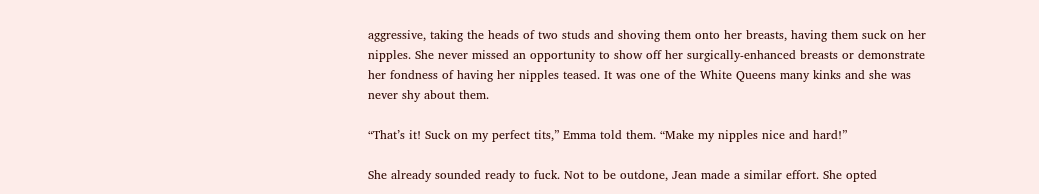aggressive, taking the heads of two studs and shoving them onto her breasts, having them suck on her nipples. She never missed an opportunity to show off her surgically-enhanced breasts or demonstrate her fondness of having her nipples teased. It was one of the White Queens many kinks and she was never shy about them.

“That’s it! Suck on my perfect tits,” Emma told them. “Make my nipples nice and hard!”

She already sounded ready to fuck. Not to be outdone, Jean made a similar effort. She opted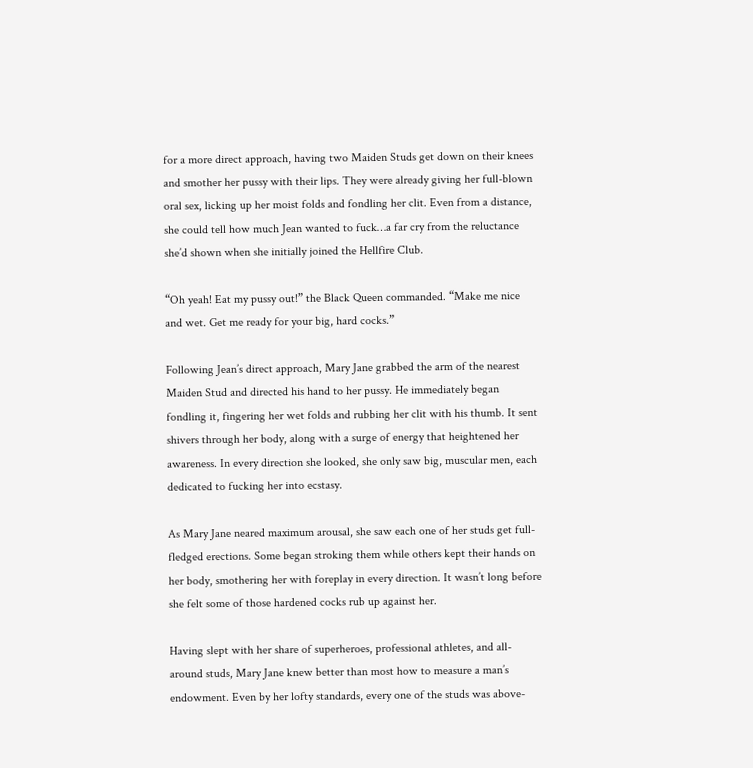for a more direct approach, having two Maiden Studs get down on their knees and smother her pussy with their lips. They were already giving her full-blown oral sex, licking up her moist folds and fondling her clit. Even from a distance, she could tell how much Jean wanted to fuck…a far cry from the reluctance she’d shown when she initially joined the Hellfire Club.

“Oh yeah! Eat my pussy out!” the Black Queen commanded. “Make me nice and wet. Get me ready for your big, hard cocks.”

Following Jean’s direct approach, Mary Jane grabbed the arm of the nearest Maiden Stud and directed his hand to her pussy. He immediately began fondling it, fingering her wet folds and rubbing her clit with his thumb. It sent shivers through her body, along with a surge of energy that heightened her awareness. In every direction she looked, she only saw big, muscular men, each dedicated to fucking her into ecstasy.

As Mary Jane neared maximum arousal, she saw each one of her studs get full-fledged erections. Some began stroking them while others kept their hands on her body, smothering her with foreplay in every direction. It wasn’t long before she felt some of those hardened cocks rub up against her.

Having slept with her share of superheroes, professional athletes, and all-around studs, Mary Jane knew better than most how to measure a man’s endowment. Even by her lofty standards, every one of the studs was above-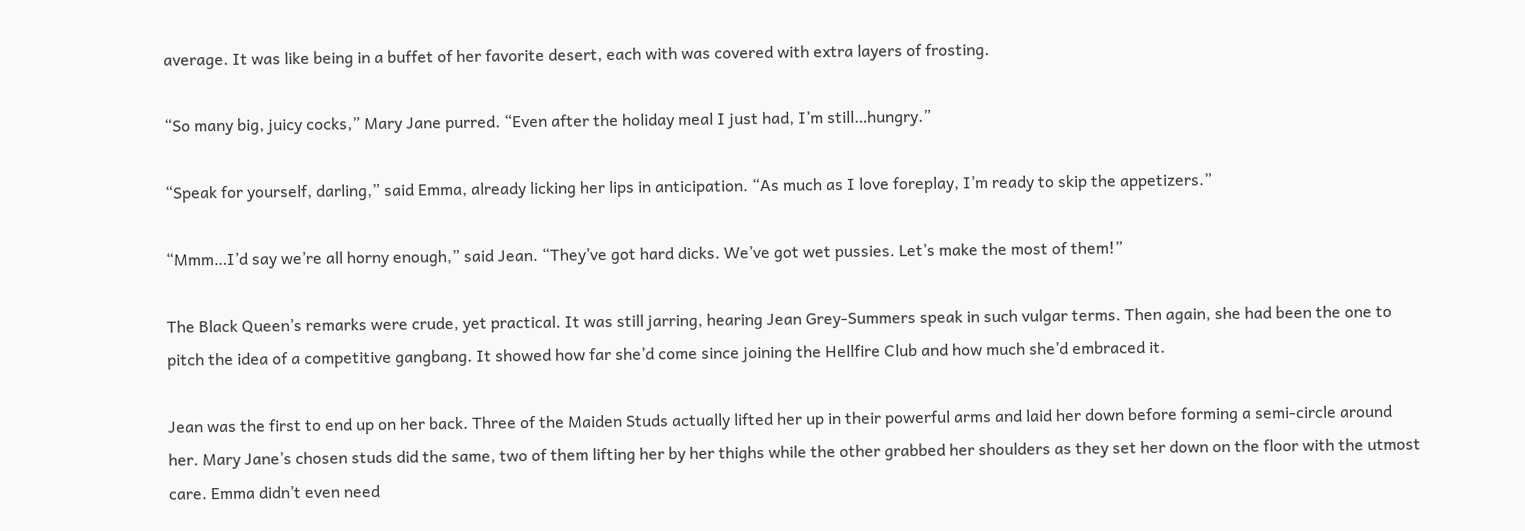average. It was like being in a buffet of her favorite desert, each with was covered with extra layers of frosting.

“So many big, juicy cocks,” Mary Jane purred. “Even after the holiday meal I just had, I’m still…hungry.”

“Speak for yourself, darling,” said Emma, already licking her lips in anticipation. “As much as I love foreplay, I’m ready to skip the appetizers.”

“Mmm…I’d say we’re all horny enough,” said Jean. “They’ve got hard dicks. We’ve got wet pussies. Let’s make the most of them!”

The Black Queen’s remarks were crude, yet practical. It was still jarring, hearing Jean Grey-Summers speak in such vulgar terms. Then again, she had been the one to pitch the idea of a competitive gangbang. It showed how far she’d come since joining the Hellfire Club and how much she’d embraced it.

Jean was the first to end up on her back. Three of the Maiden Studs actually lifted her up in their powerful arms and laid her down before forming a semi-circle around her. Mary Jane’s chosen studs did the same, two of them lifting her by her thighs while the other grabbed her shoulders as they set her down on the floor with the utmost care. Emma didn’t even need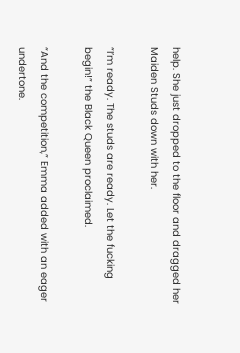help. She just dropped to the floor and dragged her Maiden Studs down with her.

“I’m ready. The studs are ready. Let the fucking begin!” the Black Queen proclaimed.

“And the competition,” Emma added with an eager undertone.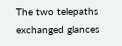The two telepaths exchanged glances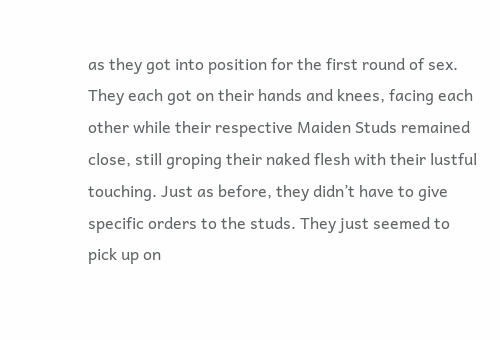as they got into position for the first round of sex. They each got on their hands and knees, facing each other while their respective Maiden Studs remained close, still groping their naked flesh with their lustful touching. Just as before, they didn’t have to give specific orders to the studs. They just seemed to pick up on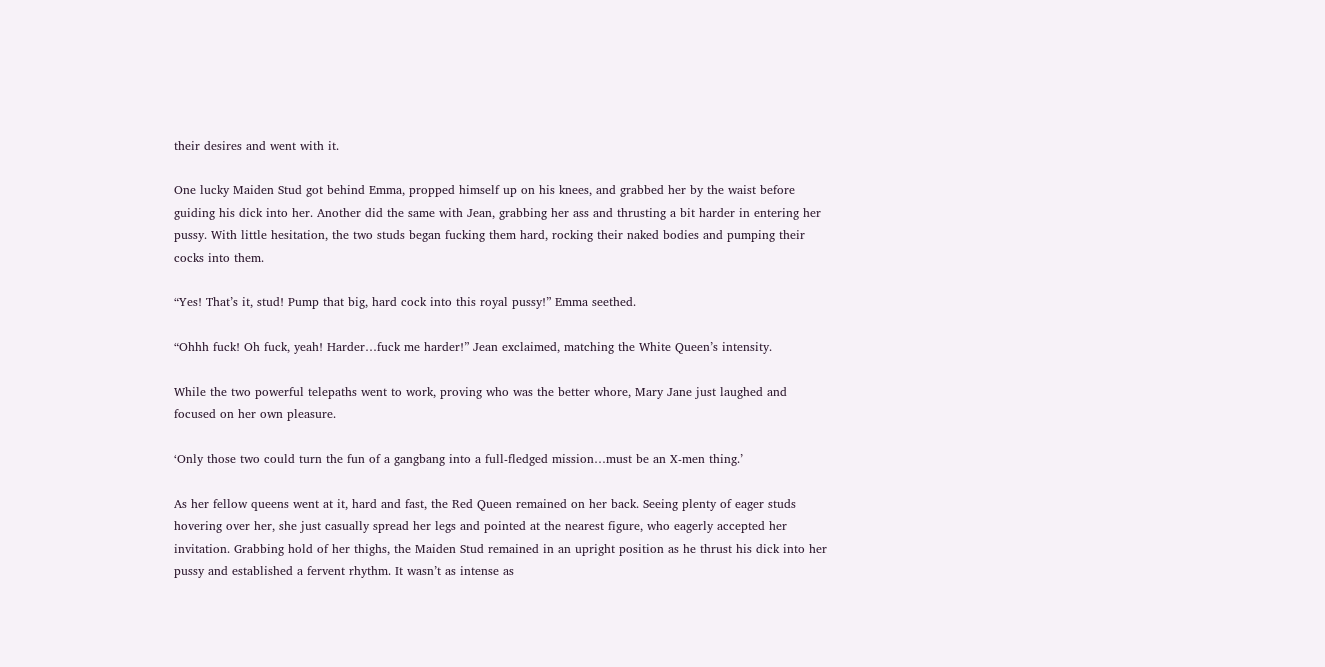their desires and went with it.

One lucky Maiden Stud got behind Emma, propped himself up on his knees, and grabbed her by the waist before guiding his dick into her. Another did the same with Jean, grabbing her ass and thrusting a bit harder in entering her pussy. With little hesitation, the two studs began fucking them hard, rocking their naked bodies and pumping their cocks into them.

“Yes! That’s it, stud! Pump that big, hard cock into this royal pussy!” Emma seethed.

“Ohhh fuck! Oh fuck, yeah! Harder…fuck me harder!” Jean exclaimed, matching the White Queen’s intensity.

While the two powerful telepaths went to work, proving who was the better whore, Mary Jane just laughed and focused on her own pleasure.

‘Only those two could turn the fun of a gangbang into a full-fledged mission…must be an X-men thing.’

As her fellow queens went at it, hard and fast, the Red Queen remained on her back. Seeing plenty of eager studs hovering over her, she just casually spread her legs and pointed at the nearest figure, who eagerly accepted her invitation. Grabbing hold of her thighs, the Maiden Stud remained in an upright position as he thrust his dick into her pussy and established a fervent rhythm. It wasn’t as intense as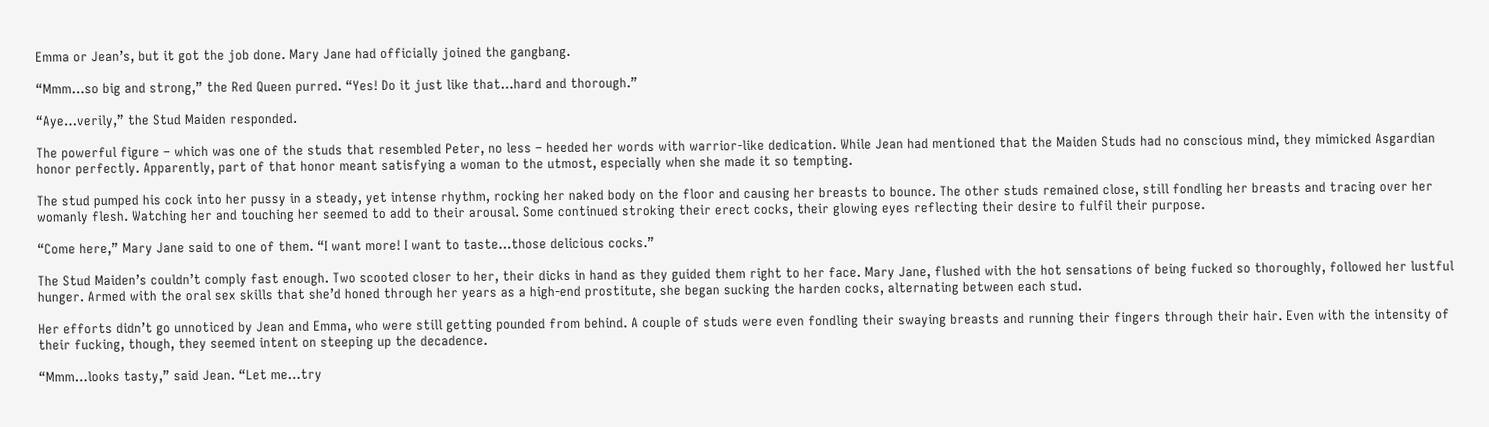Emma or Jean’s, but it got the job done. Mary Jane had officially joined the gangbang.

“Mmm…so big and strong,” the Red Queen purred. “Yes! Do it just like that…hard and thorough.”

“Aye…verily,” the Stud Maiden responded.

The powerful figure – which was one of the studs that resembled Peter, no less – heeded her words with warrior-like dedication. While Jean had mentioned that the Maiden Studs had no conscious mind, they mimicked Asgardian honor perfectly. Apparently, part of that honor meant satisfying a woman to the utmost, especially when she made it so tempting.

The stud pumped his cock into her pussy in a steady, yet intense rhythm, rocking her naked body on the floor and causing her breasts to bounce. The other studs remained close, still fondling her breasts and tracing over her womanly flesh. Watching her and touching her seemed to add to their arousal. Some continued stroking their erect cocks, their glowing eyes reflecting their desire to fulfil their purpose.

“Come here,” Mary Jane said to one of them. “I want more! I want to taste…those delicious cocks.”

The Stud Maiden’s couldn’t comply fast enough. Two scooted closer to her, their dicks in hand as they guided them right to her face. Mary Jane, flushed with the hot sensations of being fucked so thoroughly, followed her lustful hunger. Armed with the oral sex skills that she’d honed through her years as a high-end prostitute, she began sucking the harden cocks, alternating between each stud.

Her efforts didn’t go unnoticed by Jean and Emma, who were still getting pounded from behind. A couple of studs were even fondling their swaying breasts and running their fingers through their hair. Even with the intensity of their fucking, though, they seemed intent on steeping up the decadence.

“Mmm…looks tasty,” said Jean. “Let me…try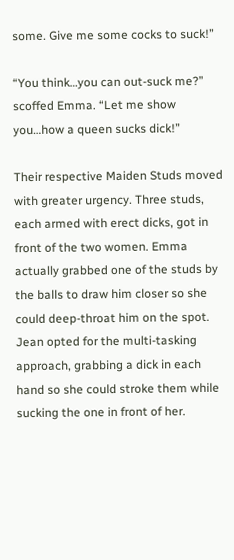some. Give me some cocks to suck!”

“You think…you can out-suck me?” scoffed Emma. “Let me show you…how a queen sucks dick!”

Their respective Maiden Studs moved with greater urgency. Three studs, each armed with erect dicks, got in front of the two women. Emma actually grabbed one of the studs by the balls to draw him closer so she could deep-throat him on the spot. Jean opted for the multi-tasking approach, grabbing a dick in each hand so she could stroke them while sucking the one in front of her.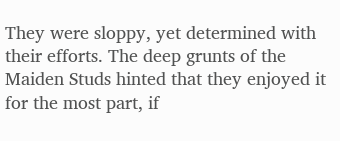They were sloppy, yet determined with their efforts. The deep grunts of the Maiden Studs hinted that they enjoyed it for the most part, if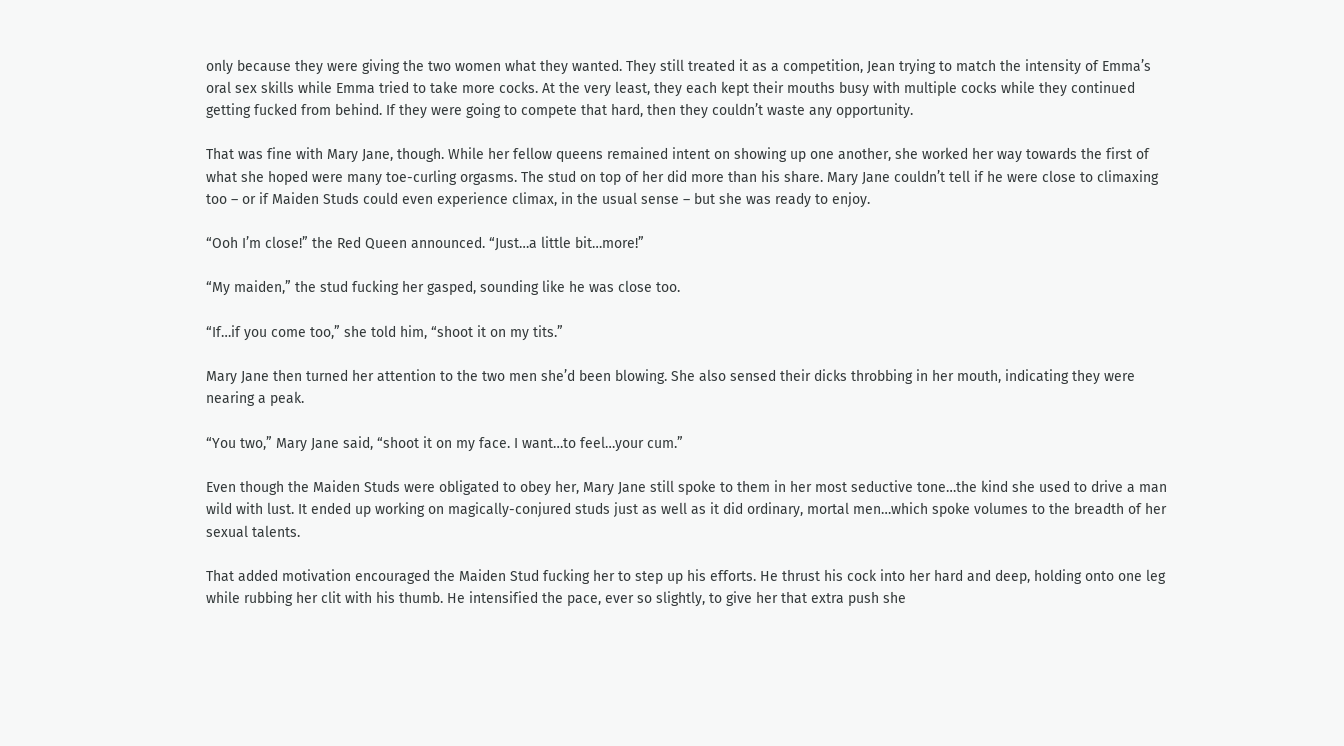only because they were giving the two women what they wanted. They still treated it as a competition, Jean trying to match the intensity of Emma’s oral sex skills while Emma tried to take more cocks. At the very least, they each kept their mouths busy with multiple cocks while they continued getting fucked from behind. If they were going to compete that hard, then they couldn’t waste any opportunity.

That was fine with Mary Jane, though. While her fellow queens remained intent on showing up one another, she worked her way towards the first of what she hoped were many toe-curling orgasms. The stud on top of her did more than his share. Mary Jane couldn’t tell if he were close to climaxing too – or if Maiden Studs could even experience climax, in the usual sense – but she was ready to enjoy.

“Ooh I’m close!” the Red Queen announced. “Just…a little bit…more!”

“My maiden,” the stud fucking her gasped, sounding like he was close too.

“If…if you come too,” she told him, “shoot it on my tits.”

Mary Jane then turned her attention to the two men she’d been blowing. She also sensed their dicks throbbing in her mouth, indicating they were nearing a peak.

“You two,” Mary Jane said, “shoot it on my face. I want…to feel…your cum.”

Even though the Maiden Studs were obligated to obey her, Mary Jane still spoke to them in her most seductive tone…the kind she used to drive a man wild with lust. It ended up working on magically-conjured studs just as well as it did ordinary, mortal men…which spoke volumes to the breadth of her sexual talents.

That added motivation encouraged the Maiden Stud fucking her to step up his efforts. He thrust his cock into her hard and deep, holding onto one leg while rubbing her clit with his thumb. He intensified the pace, ever so slightly, to give her that extra push she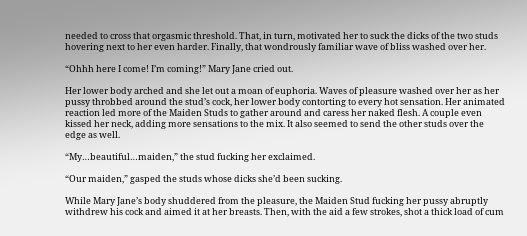needed to cross that orgasmic threshold. That, in turn, motivated her to suck the dicks of the two studs hovering next to her even harder. Finally, that wondrously familiar wave of bliss washed over her.

“Ohhh here I come! I’m coming!” Mary Jane cried out.

Her lower body arched and she let out a moan of euphoria. Waves of pleasure washed over her as her pussy throbbed around the stud’s cock, her lower body contorting to every hot sensation. Her animated reaction led more of the Maiden Studs to gather around and caress her naked flesh. A couple even kissed her neck, adding more sensations to the mix. It also seemed to send the other studs over the edge as well.

“My…beautiful…maiden,” the stud fucking her exclaimed.

“Our maiden,” gasped the studs whose dicks she’d been sucking.

While Mary Jane’s body shuddered from the pleasure, the Maiden Stud fucking her pussy abruptly withdrew his cock and aimed it at her breasts. Then, with the aid a few strokes, shot a thick load of cum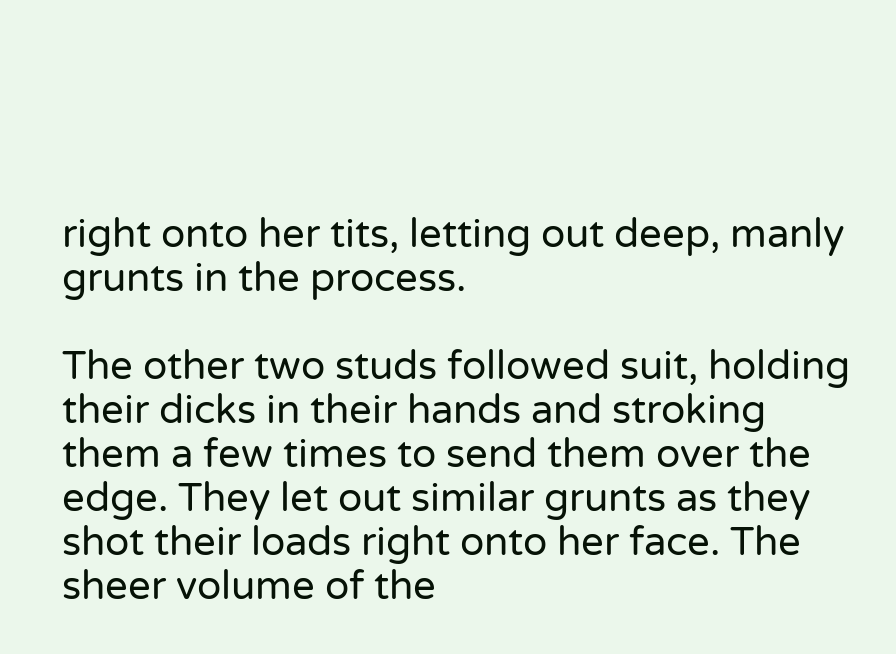right onto her tits, letting out deep, manly grunts in the process.

The other two studs followed suit, holding their dicks in their hands and stroking them a few times to send them over the edge. They let out similar grunts as they shot their loads right onto her face. The sheer volume of the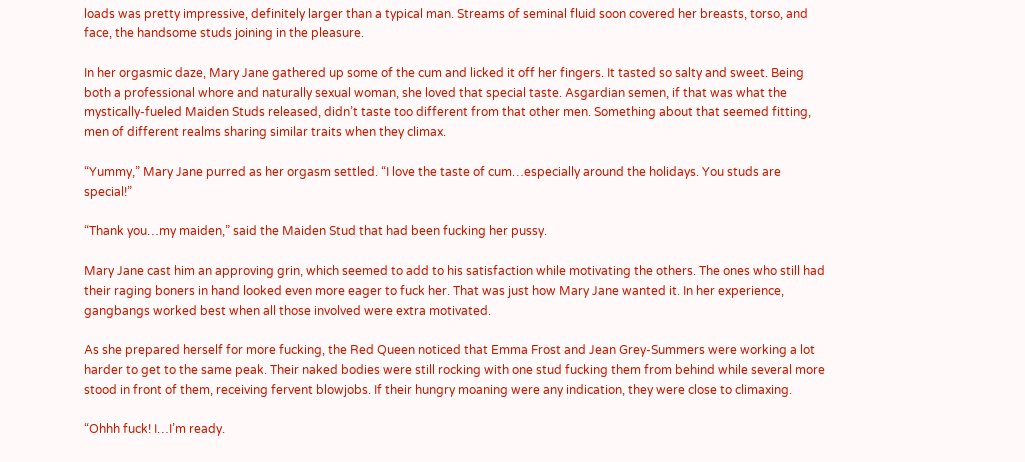loads was pretty impressive, definitely larger than a typical man. Streams of seminal fluid soon covered her breasts, torso, and face, the handsome studs joining in the pleasure.

In her orgasmic daze, Mary Jane gathered up some of the cum and licked it off her fingers. It tasted so salty and sweet. Being both a professional whore and naturally sexual woman, she loved that special taste. Asgardian semen, if that was what the mystically-fueled Maiden Studs released, didn’t taste too different from that other men. Something about that seemed fitting, men of different realms sharing similar traits when they climax.

“Yummy,” Mary Jane purred as her orgasm settled. “I love the taste of cum…especially around the holidays. You studs are special!”

“Thank you…my maiden,” said the Maiden Stud that had been fucking her pussy.

Mary Jane cast him an approving grin, which seemed to add to his satisfaction while motivating the others. The ones who still had their raging boners in hand looked even more eager to fuck her. That was just how Mary Jane wanted it. In her experience, gangbangs worked best when all those involved were extra motivated.

As she prepared herself for more fucking, the Red Queen noticed that Emma Frost and Jean Grey-Summers were working a lot harder to get to the same peak. Their naked bodies were still rocking with one stud fucking them from behind while several more stood in front of them, receiving fervent blowjobs. If their hungry moaning were any indication, they were close to climaxing.

“Ohhh fuck! I…I’m ready.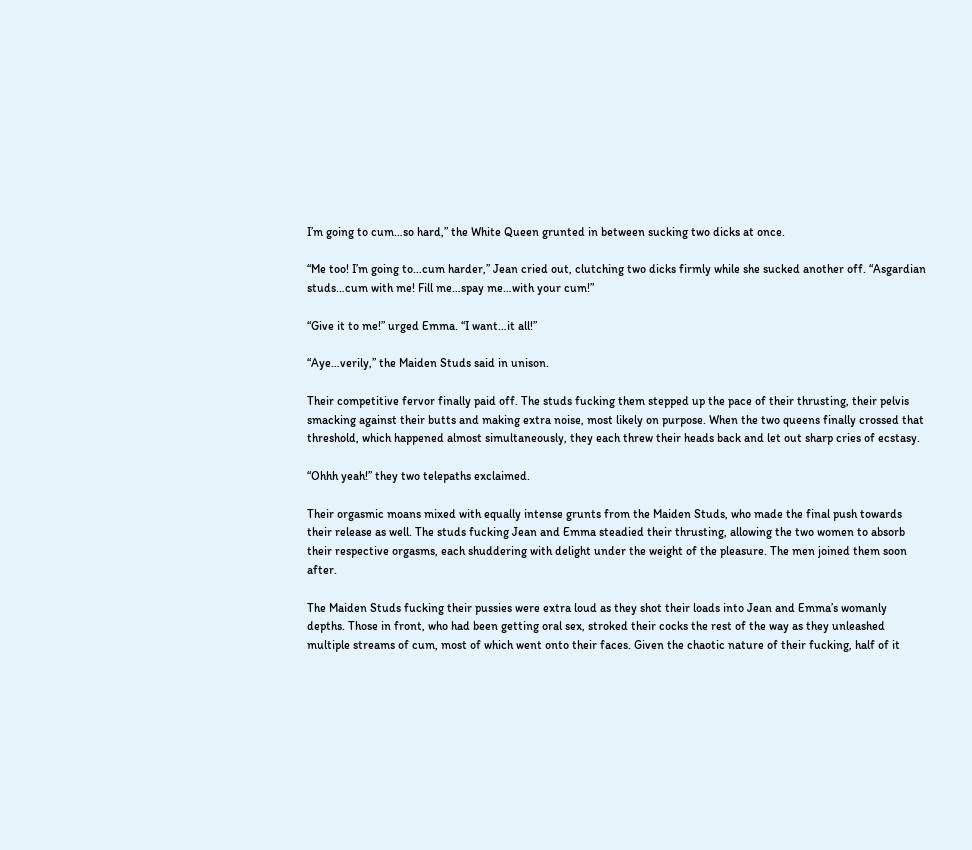I’m going to cum…so hard,” the White Queen grunted in between sucking two dicks at once.

“Me too! I’m going to…cum harder,” Jean cried out, clutching two dicks firmly while she sucked another off. “Asgardian studs…cum with me! Fill me…spay me…with your cum!”

“Give it to me!” urged Emma. “I want…it all!”

“Aye…verily,” the Maiden Studs said in unison.

Their competitive fervor finally paid off. The studs fucking them stepped up the pace of their thrusting, their pelvis smacking against their butts and making extra noise, most likely on purpose. When the two queens finally crossed that threshold, which happened almost simultaneously, they each threw their heads back and let out sharp cries of ecstasy.

“Ohhh yeah!” they two telepaths exclaimed.

Their orgasmic moans mixed with equally intense grunts from the Maiden Studs, who made the final push towards their release as well. The studs fucking Jean and Emma steadied their thrusting, allowing the two women to absorb their respective orgasms, each shuddering with delight under the weight of the pleasure. The men joined them soon after.

The Maiden Studs fucking their pussies were extra loud as they shot their loads into Jean and Emma’s womanly depths. Those in front, who had been getting oral sex, stroked their cocks the rest of the way as they unleashed multiple streams of cum, most of which went onto their faces. Given the chaotic nature of their fucking, half of it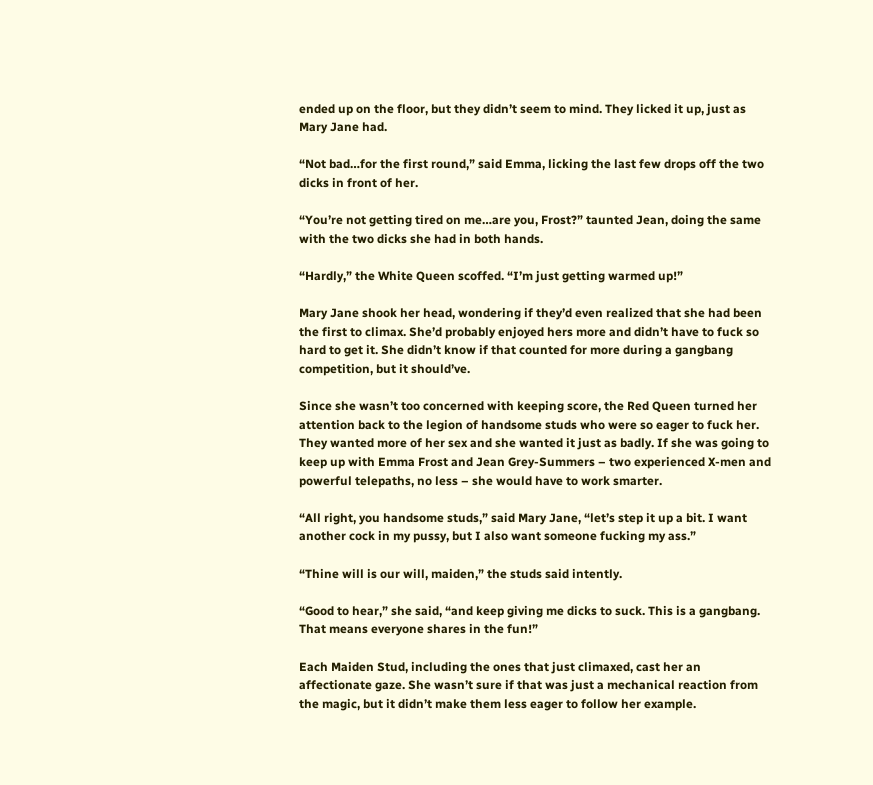ended up on the floor, but they didn’t seem to mind. They licked it up, just as Mary Jane had.

“Not bad…for the first round,” said Emma, licking the last few drops off the two dicks in front of her.

“You’re not getting tired on me…are you, Frost?” taunted Jean, doing the same with the two dicks she had in both hands.

“Hardly,” the White Queen scoffed. “I’m just getting warmed up!”

Mary Jane shook her head, wondering if they’d even realized that she had been the first to climax. She’d probably enjoyed hers more and didn’t have to fuck so hard to get it. She didn’t know if that counted for more during a gangbang competition, but it should’ve.

Since she wasn’t too concerned with keeping score, the Red Queen turned her attention back to the legion of handsome studs who were so eager to fuck her. They wanted more of her sex and she wanted it just as badly. If she was going to keep up with Emma Frost and Jean Grey-Summers – two experienced X-men and powerful telepaths, no less – she would have to work smarter.

“All right, you handsome studs,” said Mary Jane, “let’s step it up a bit. I want another cock in my pussy, but I also want someone fucking my ass.”

“Thine will is our will, maiden,” the studs said intently.

“Good to hear,” she said, “and keep giving me dicks to suck. This is a gangbang. That means everyone shares in the fun!”

Each Maiden Stud, including the ones that just climaxed, cast her an affectionate gaze. She wasn’t sure if that was just a mechanical reaction from the magic, but it didn’t make them less eager to follow her example.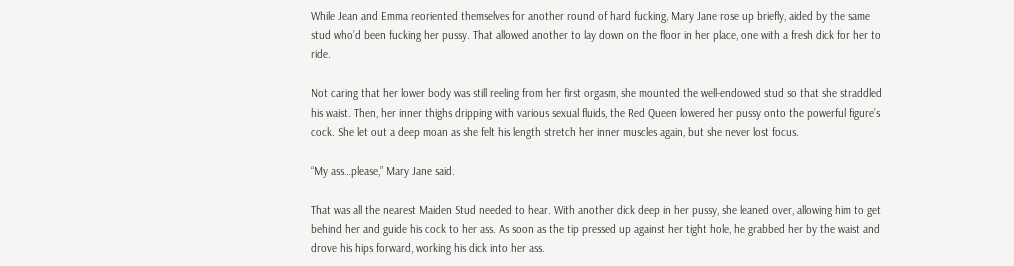While Jean and Emma reoriented themselves for another round of hard fucking, Mary Jane rose up briefly, aided by the same stud who’d been fucking her pussy. That allowed another to lay down on the floor in her place, one with a fresh dick for her to ride.

Not caring that her lower body was still reeling from her first orgasm, she mounted the well-endowed stud so that she straddled his waist. Then, her inner thighs dripping with various sexual fluids, the Red Queen lowered her pussy onto the powerful figure’s cock. She let out a deep moan as she felt his length stretch her inner muscles again, but she never lost focus.

“My ass…please,” Mary Jane said.

That was all the nearest Maiden Stud needed to hear. With another dick deep in her pussy, she leaned over, allowing him to get behind her and guide his cock to her ass. As soon as the tip pressed up against her tight hole, he grabbed her by the waist and drove his hips forward, working his dick into her ass.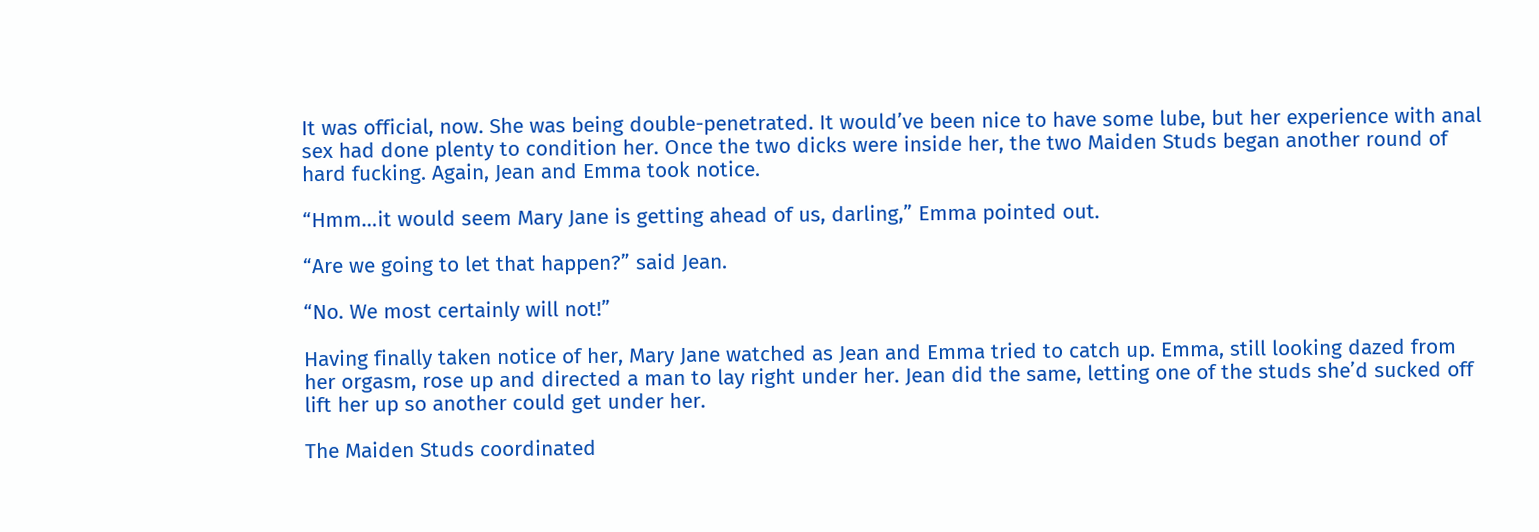It was official, now. She was being double-penetrated. It would’ve been nice to have some lube, but her experience with anal sex had done plenty to condition her. Once the two dicks were inside her, the two Maiden Studs began another round of hard fucking. Again, Jean and Emma took notice.

“Hmm…it would seem Mary Jane is getting ahead of us, darling,” Emma pointed out.

“Are we going to let that happen?” said Jean.

“No. We most certainly will not!”

Having finally taken notice of her, Mary Jane watched as Jean and Emma tried to catch up. Emma, still looking dazed from her orgasm, rose up and directed a man to lay right under her. Jean did the same, letting one of the studs she’d sucked off lift her up so another could get under her.

The Maiden Studs coordinated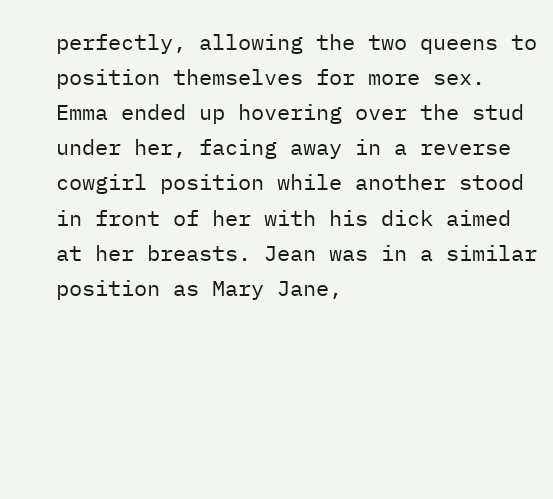perfectly, allowing the two queens to position themselves for more sex. Emma ended up hovering over the stud under her, facing away in a reverse cowgirl position while another stood in front of her with his dick aimed at her breasts. Jean was in a similar position as Mary Jane,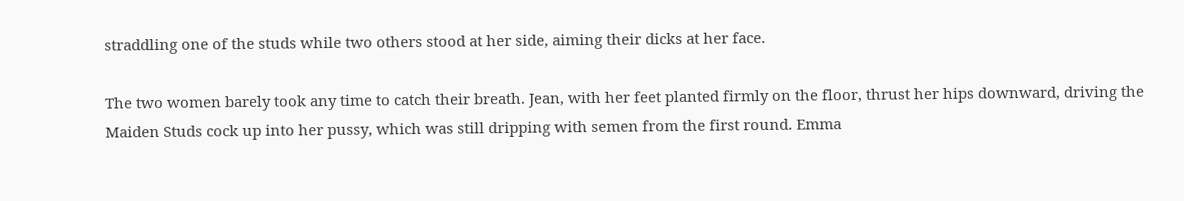straddling one of the studs while two others stood at her side, aiming their dicks at her face.

The two women barely took any time to catch their breath. Jean, with her feet planted firmly on the floor, thrust her hips downward, driving the Maiden Studs cock up into her pussy, which was still dripping with semen from the first round. Emma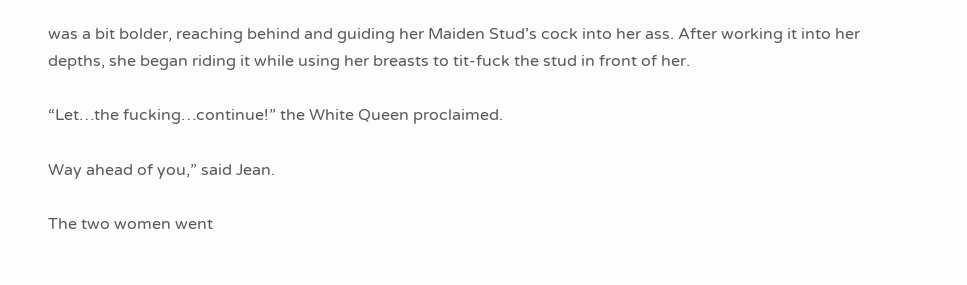was a bit bolder, reaching behind and guiding her Maiden Stud’s cock into her ass. After working it into her depths, she began riding it while using her breasts to tit-fuck the stud in front of her.

“Let…the fucking…continue!” the White Queen proclaimed.

Way ahead of you,” said Jean.

The two women went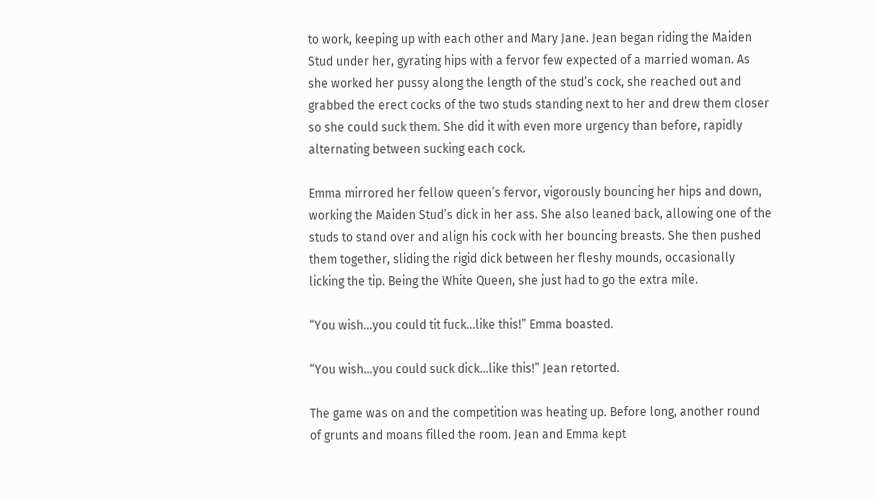to work, keeping up with each other and Mary Jane. Jean began riding the Maiden Stud under her, gyrating hips with a fervor few expected of a married woman. As she worked her pussy along the length of the stud’s cock, she reached out and grabbed the erect cocks of the two studs standing next to her and drew them closer so she could suck them. She did it with even more urgency than before, rapidly alternating between sucking each cock.

Emma mirrored her fellow queen’s fervor, vigorously bouncing her hips and down, working the Maiden Stud’s dick in her ass. She also leaned back, allowing one of the studs to stand over and align his cock with her bouncing breasts. She then pushed them together, sliding the rigid dick between her fleshy mounds, occasionally licking the tip. Being the White Queen, she just had to go the extra mile.

“You wish…you could tit fuck…like this!” Emma boasted.

“You wish…you could suck dick…like this!” Jean retorted.

The game was on and the competition was heating up. Before long, another round of grunts and moans filled the room. Jean and Emma kept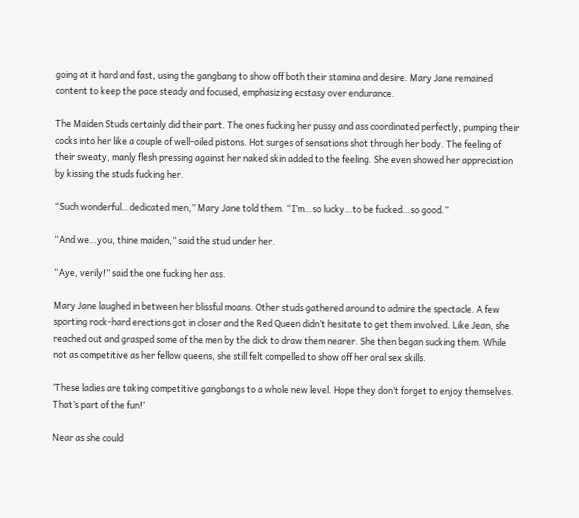going at it hard and fast, using the gangbang to show off both their stamina and desire. Mary Jane remained content to keep the pace steady and focused, emphasizing ecstasy over endurance.

The Maiden Studs certainly did their part. The ones fucking her pussy and ass coordinated perfectly, pumping their cocks into her like a couple of well-oiled pistons. Hot surges of sensations shot through her body. The feeling of their sweaty, manly flesh pressing against her naked skin added to the feeling. She even showed her appreciation by kissing the studs fucking her.

“Such wonderful…dedicated men,” Mary Jane told them. “I’m…so lucky…to be fucked…so good.”

“And we…you, thine maiden,” said the stud under her.

“Aye, verily!” said the one fucking her ass.

Mary Jane laughed in between her blissful moans. Other studs gathered around to admire the spectacle. A few sporting rock-hard erections got in closer and the Red Queen didn’t hesitate to get them involved. Like Jean, she reached out and grasped some of the men by the dick to draw them nearer. She then began sucking them. While not as competitive as her fellow queens, she still felt compelled to show off her oral sex skills.

‘These ladies are taking competitive gangbangs to a whole new level. Hope they don’t forget to enjoy themselves. That’s part of the fun!’

Near as she could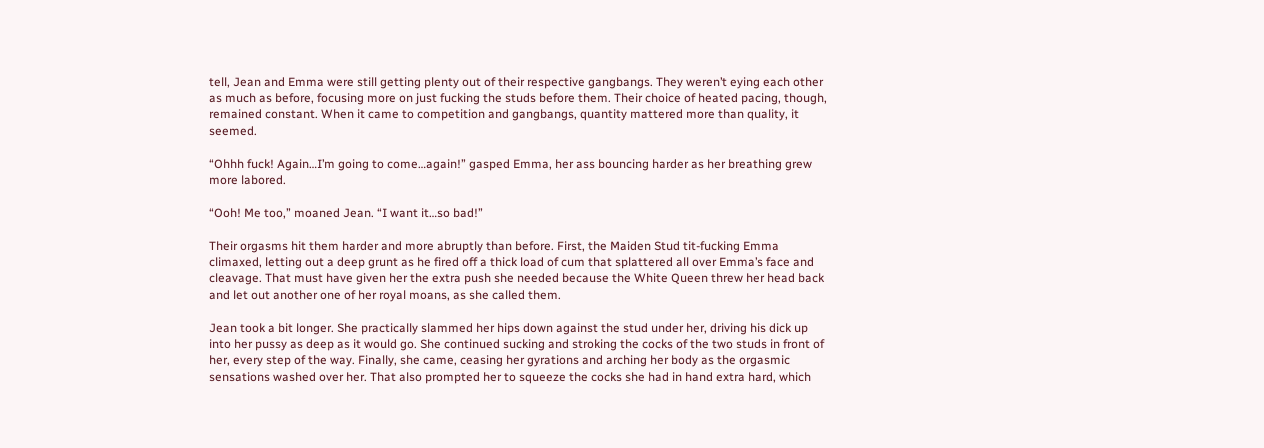tell, Jean and Emma were still getting plenty out of their respective gangbangs. They weren’t eying each other as much as before, focusing more on just fucking the studs before them. Their choice of heated pacing, though, remained constant. When it came to competition and gangbangs, quantity mattered more than quality, it seemed.

“Ohhh fuck! Again…I’m going to come…again!” gasped Emma, her ass bouncing harder as her breathing grew more labored.

“Ooh! Me too,” moaned Jean. “I want it…so bad!”

Their orgasms hit them harder and more abruptly than before. First, the Maiden Stud tit-fucking Emma climaxed, letting out a deep grunt as he fired off a thick load of cum that splattered all over Emma’s face and cleavage. That must have given her the extra push she needed because the White Queen threw her head back and let out another one of her royal moans, as she called them.

Jean took a bit longer. She practically slammed her hips down against the stud under her, driving his dick up into her pussy as deep as it would go. She continued sucking and stroking the cocks of the two studs in front of her, every step of the way. Finally, she came, ceasing her gyrations and arching her body as the orgasmic sensations washed over her. That also prompted her to squeeze the cocks she had in hand extra hard, which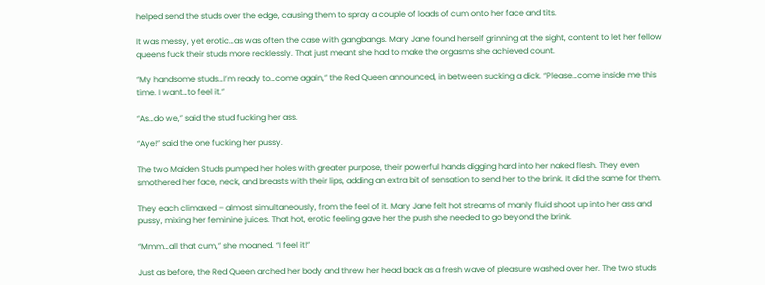helped send the studs over the edge, causing them to spray a couple of loads of cum onto her face and tits.

It was messy, yet erotic…as was often the case with gangbangs. Mary Jane found herself grinning at the sight, content to let her fellow queens fuck their studs more recklessly. That just meant she had to make the orgasms she achieved count.

“My handsome studs…I’m ready to…come again,” the Red Queen announced, in between sucking a dick. “Please…come inside me this time. I want…to feel it.”

“As…do we,” said the stud fucking her ass.

“Aye!” said the one fucking her pussy.

The two Maiden Studs pumped her holes with greater purpose, their powerful hands digging hard into her naked flesh. They even smothered her face, neck, and breasts with their lips, adding an extra bit of sensation to send her to the brink. It did the same for them.

They each climaxed – almost simultaneously, from the feel of it. Mary Jane felt hot streams of manly fluid shoot up into her ass and pussy, mixing her feminine juices. That hot, erotic feeling gave her the push she needed to go beyond the brink.

“Mmm…all that cum,” she moaned. “I feel it!”

Just as before, the Red Queen arched her body and threw her head back as a fresh wave of pleasure washed over her. The two studs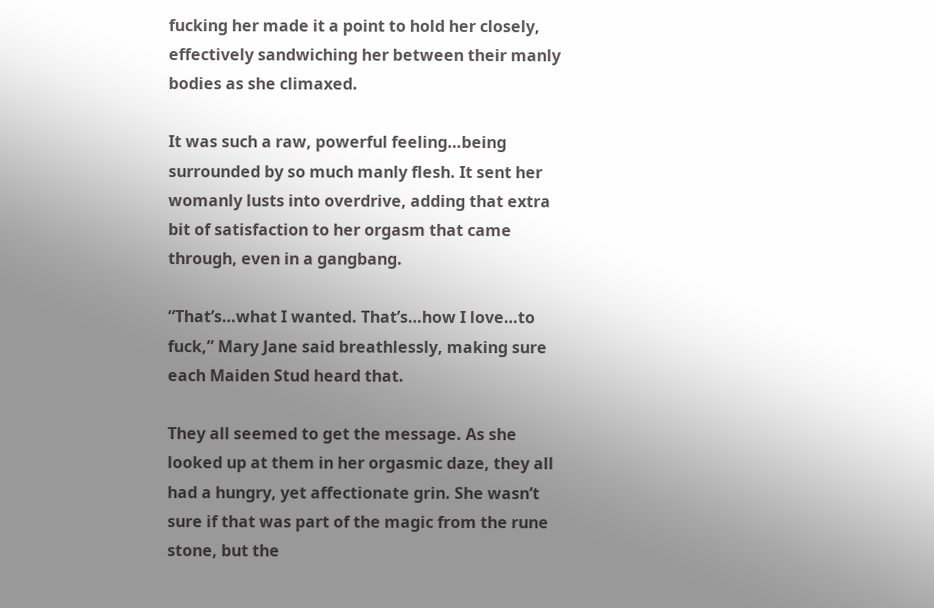fucking her made it a point to hold her closely, effectively sandwiching her between their manly bodies as she climaxed.

It was such a raw, powerful feeling…being surrounded by so much manly flesh. It sent her womanly lusts into overdrive, adding that extra bit of satisfaction to her orgasm that came through, even in a gangbang.

“That’s…what I wanted. That’s…how I love…to fuck,” Mary Jane said breathlessly, making sure each Maiden Stud heard that.

They all seemed to get the message. As she looked up at them in her orgasmic daze, they all had a hungry, yet affectionate grin. She wasn’t sure if that was part of the magic from the rune stone, but the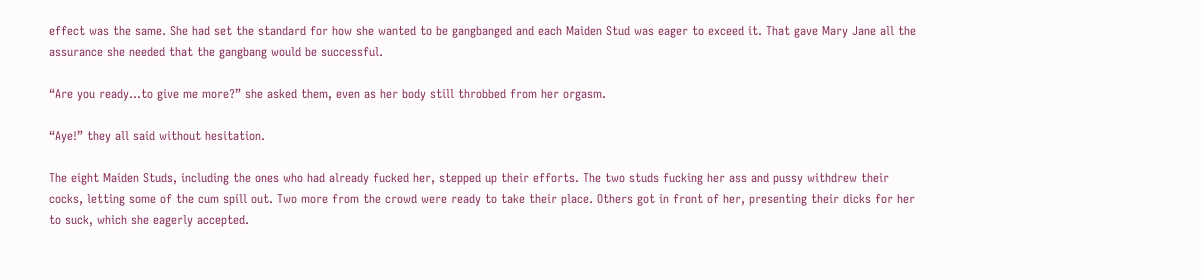effect was the same. She had set the standard for how she wanted to be gangbanged and each Maiden Stud was eager to exceed it. That gave Mary Jane all the assurance she needed that the gangbang would be successful.

“Are you ready…to give me more?” she asked them, even as her body still throbbed from her orgasm.

“Aye!” they all said without hesitation.

The eight Maiden Studs, including the ones who had already fucked her, stepped up their efforts. The two studs fucking her ass and pussy withdrew their cocks, letting some of the cum spill out. Two more from the crowd were ready to take their place. Others got in front of her, presenting their dicks for her to suck, which she eagerly accepted.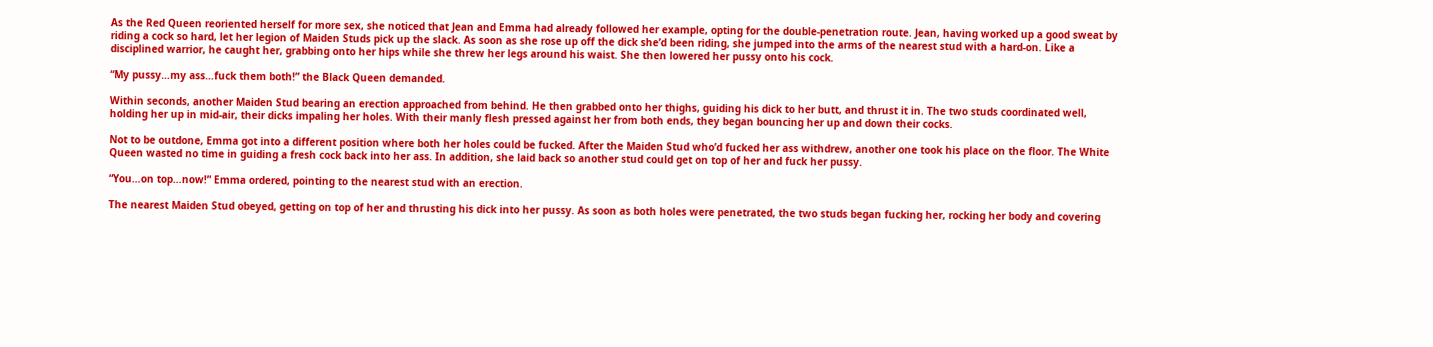As the Red Queen reoriented herself for more sex, she noticed that Jean and Emma had already followed her example, opting for the double-penetration route. Jean, having worked up a good sweat by riding a cock so hard, let her legion of Maiden Studs pick up the slack. As soon as she rose up off the dick she’d been riding, she jumped into the arms of the nearest stud with a hard-on. Like a disciplined warrior, he caught her, grabbing onto her hips while she threw her legs around his waist. She then lowered her pussy onto his cock.

“My pussy…my ass…fuck them both!” the Black Queen demanded.

Within seconds, another Maiden Stud bearing an erection approached from behind. He then grabbed onto her thighs, guiding his dick to her butt, and thrust it in. The two studs coordinated well, holding her up in mid-air, their dicks impaling her holes. With their manly flesh pressed against her from both ends, they began bouncing her up and down their cocks.

Not to be outdone, Emma got into a different position where both her holes could be fucked. After the Maiden Stud who’d fucked her ass withdrew, another one took his place on the floor. The White Queen wasted no time in guiding a fresh cock back into her ass. In addition, she laid back so another stud could get on top of her and fuck her pussy.

“You…on top…now!” Emma ordered, pointing to the nearest stud with an erection.

The nearest Maiden Stud obeyed, getting on top of her and thrusting his dick into her pussy. As soon as both holes were penetrated, the two studs began fucking her, rocking her body and covering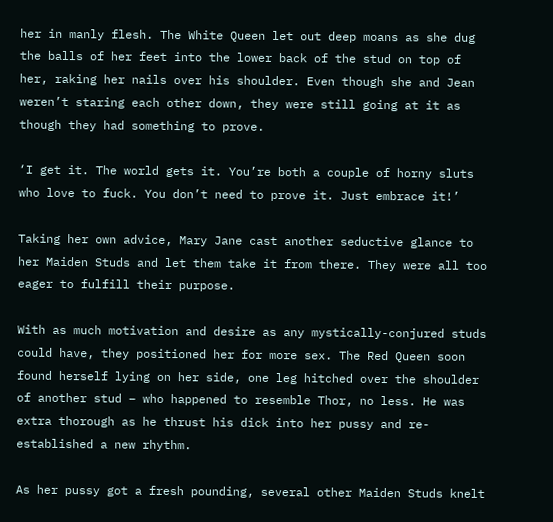her in manly flesh. The White Queen let out deep moans as she dug the balls of her feet into the lower back of the stud on top of her, raking her nails over his shoulder. Even though she and Jean weren’t staring each other down, they were still going at it as though they had something to prove.

‘I get it. The world gets it. You’re both a couple of horny sluts who love to fuck. You don’t need to prove it. Just embrace it!’

Taking her own advice, Mary Jane cast another seductive glance to her Maiden Studs and let them take it from there. They were all too eager to fulfill their purpose.

With as much motivation and desire as any mystically-conjured studs could have, they positioned her for more sex. The Red Queen soon found herself lying on her side, one leg hitched over the shoulder of another stud – who happened to resemble Thor, no less. He was extra thorough as he thrust his dick into her pussy and re-established a new rhythm.

As her pussy got a fresh pounding, several other Maiden Studs knelt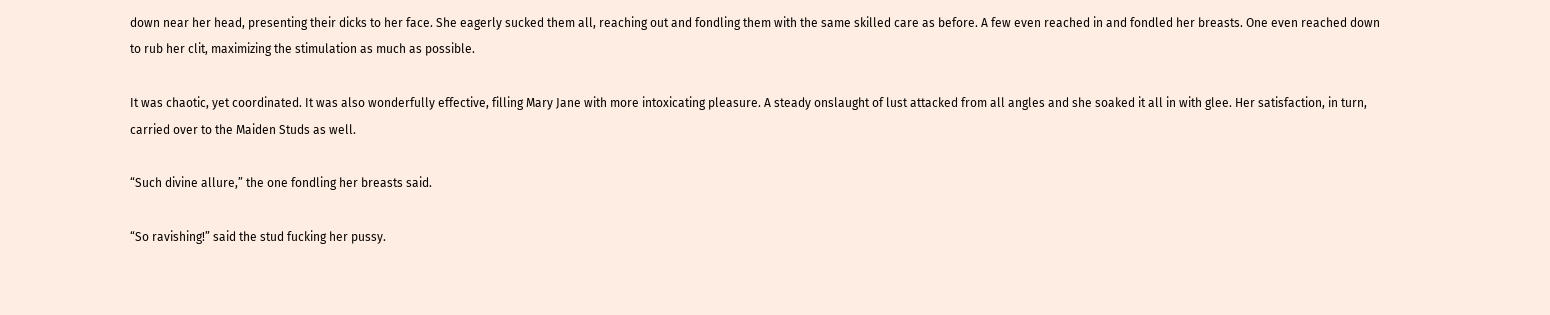down near her head, presenting their dicks to her face. She eagerly sucked them all, reaching out and fondling them with the same skilled care as before. A few even reached in and fondled her breasts. One even reached down to rub her clit, maximizing the stimulation as much as possible.

It was chaotic, yet coordinated. It was also wonderfully effective, filling Mary Jane with more intoxicating pleasure. A steady onslaught of lust attacked from all angles and she soaked it all in with glee. Her satisfaction, in turn, carried over to the Maiden Studs as well.

“Such divine allure,” the one fondling her breasts said.

“So ravishing!” said the stud fucking her pussy.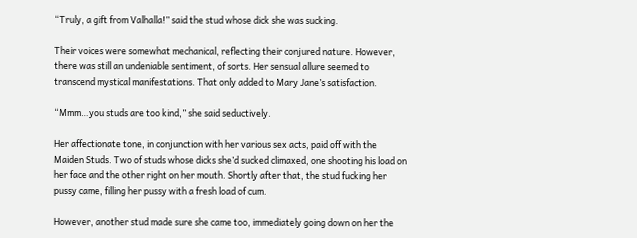“Truly, a gift from Valhalla!” said the stud whose dick she was sucking.

Their voices were somewhat mechanical, reflecting their conjured nature. However, there was still an undeniable sentiment, of sorts. Her sensual allure seemed to transcend mystical manifestations. That only added to Mary Jane’s satisfaction.

“Mmm…you studs are too kind,” she said seductively.

Her affectionate tone, in conjunction with her various sex acts, paid off with the Maiden Studs. Two of studs whose dicks she’d sucked climaxed, one shooting his load on her face and the other right on her mouth. Shortly after that, the stud fucking her pussy came, filling her pussy with a fresh load of cum.

However, another stud made sure she came too, immediately going down on her the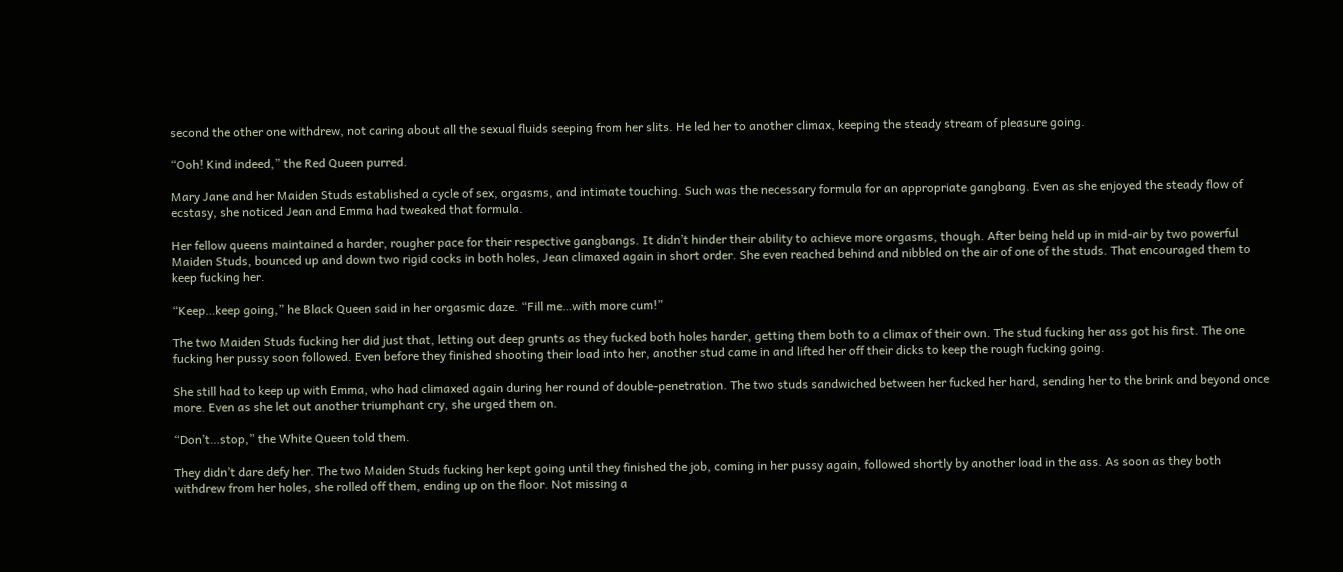second the other one withdrew, not caring about all the sexual fluids seeping from her slits. He led her to another climax, keeping the steady stream of pleasure going.

“Ooh! Kind indeed,” the Red Queen purred.

Mary Jane and her Maiden Studs established a cycle of sex, orgasms, and intimate touching. Such was the necessary formula for an appropriate gangbang. Even as she enjoyed the steady flow of ecstasy, she noticed Jean and Emma had tweaked that formula.

Her fellow queens maintained a harder, rougher pace for their respective gangbangs. It didn’t hinder their ability to achieve more orgasms, though. After being held up in mid-air by two powerful Maiden Studs, bounced up and down two rigid cocks in both holes, Jean climaxed again in short order. She even reached behind and nibbled on the air of one of the studs. That encouraged them to keep fucking her.

“Keep…keep going,” he Black Queen said in her orgasmic daze. “Fill me…with more cum!”

The two Maiden Studs fucking her did just that, letting out deep grunts as they fucked both holes harder, getting them both to a climax of their own. The stud fucking her ass got his first. The one fucking her pussy soon followed. Even before they finished shooting their load into her, another stud came in and lifted her off their dicks to keep the rough fucking going.

She still had to keep up with Emma, who had climaxed again during her round of double-penetration. The two studs sandwiched between her fucked her hard, sending her to the brink and beyond once more. Even as she let out another triumphant cry, she urged them on.

“Don’t…stop,” the White Queen told them.

They didn’t dare defy her. The two Maiden Studs fucking her kept going until they finished the job, coming in her pussy again, followed shortly by another load in the ass. As soon as they both withdrew from her holes, she rolled off them, ending up on the floor. Not missing a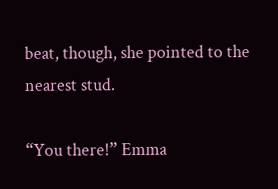beat, though, she pointed to the nearest stud.

“You there!” Emma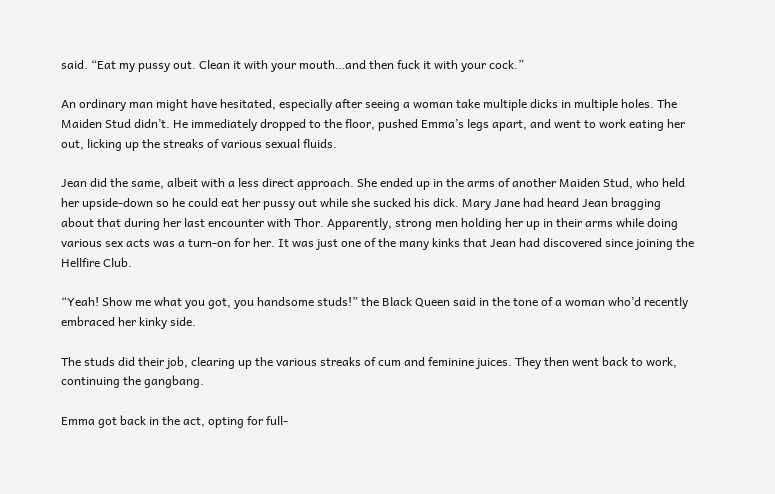said. “Eat my pussy out. Clean it with your mouth…and then fuck it with your cock.”

An ordinary man might have hesitated, especially after seeing a woman take multiple dicks in multiple holes. The Maiden Stud didn’t. He immediately dropped to the floor, pushed Emma’s legs apart, and went to work eating her out, licking up the streaks of various sexual fluids.

Jean did the same, albeit with a less direct approach. She ended up in the arms of another Maiden Stud, who held her upside-down so he could eat her pussy out while she sucked his dick. Mary Jane had heard Jean bragging about that during her last encounter with Thor. Apparently, strong men holding her up in their arms while doing various sex acts was a turn-on for her. It was just one of the many kinks that Jean had discovered since joining the Hellfire Club.

“Yeah! Show me what you got, you handsome studs!” the Black Queen said in the tone of a woman who’d recently embraced her kinky side.

The studs did their job, clearing up the various streaks of cum and feminine juices. They then went back to work, continuing the gangbang.

Emma got back in the act, opting for full-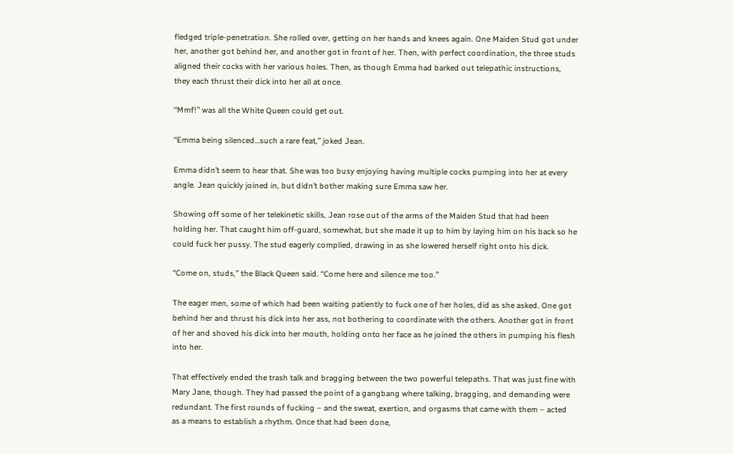fledged triple-penetration. She rolled over, getting on her hands and knees again. One Maiden Stud got under her, another got behind her, and another got in front of her. Then, with perfect coordination, the three studs aligned their cocks with her various holes. Then, as though Emma had barked out telepathic instructions, they each thrust their dick into her all at once.

“Mmf!” was all the White Queen could get out.

“Emma being silenced…such a rare feat,” joked Jean.

Emma didn’t seem to hear that. She was too busy enjoying having multiple cocks pumping into her at every angle. Jean quickly joined in, but didn’t bother making sure Emma saw her.

Showing off some of her telekinetic skills, Jean rose out of the arms of the Maiden Stud that had been holding her. That caught him off-guard, somewhat, but she made it up to him by laying him on his back so he could fuck her pussy. The stud eagerly complied, drawing in as she lowered herself right onto his dick.

“Come on, studs,” the Black Queen said. “Come here and silence me too.”

The eager men, some of which had been waiting patiently to fuck one of her holes, did as she asked. One got behind her and thrust his dick into her ass, not bothering to coordinate with the others. Another got in front of her and shoved his dick into her mouth, holding onto her face as he joined the others in pumping his flesh into her.

That effectively ended the trash talk and bragging between the two powerful telepaths. That was just fine with Mary Jane, though. They had passed the point of a gangbang where talking, bragging, and demanding were redundant. The first rounds of fucking – and the sweat, exertion, and orgasms that came with them – acted as a means to establish a rhythm. Once that had been done,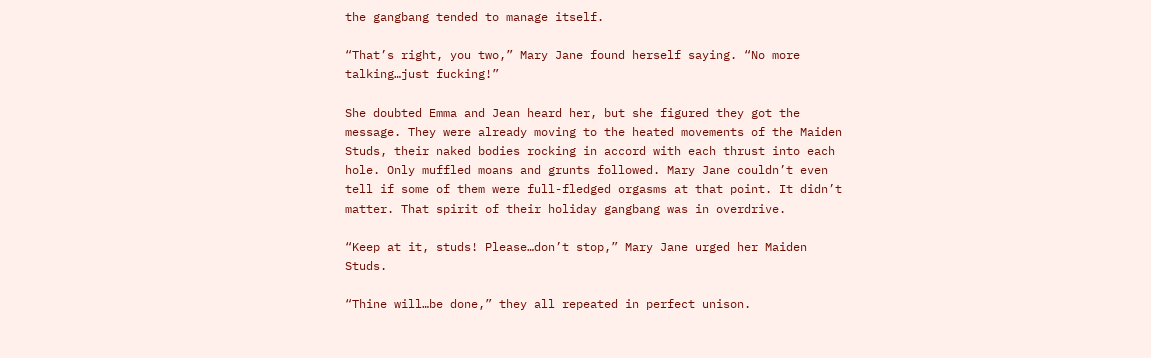the gangbang tended to manage itself.

“That’s right, you two,” Mary Jane found herself saying. “No more talking…just fucking!”

She doubted Emma and Jean heard her, but she figured they got the message. They were already moving to the heated movements of the Maiden Studs, their naked bodies rocking in accord with each thrust into each hole. Only muffled moans and grunts followed. Mary Jane couldn’t even tell if some of them were full-fledged orgasms at that point. It didn’t matter. That spirit of their holiday gangbang was in overdrive.

“Keep at it, studs! Please…don’t stop,” Mary Jane urged her Maiden Studs.

“Thine will…be done,” they all repeated in perfect unison.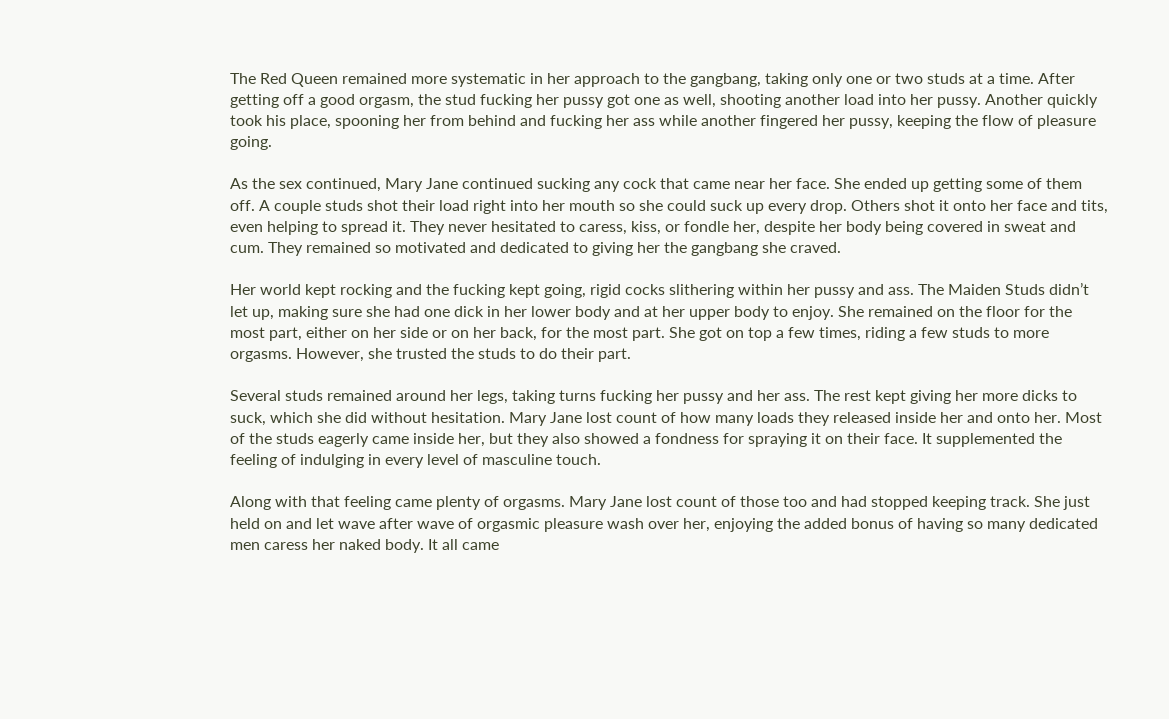The Red Queen remained more systematic in her approach to the gangbang, taking only one or two studs at a time. After getting off a good orgasm, the stud fucking her pussy got one as well, shooting another load into her pussy. Another quickly took his place, spooning her from behind and fucking her ass while another fingered her pussy, keeping the flow of pleasure going.

As the sex continued, Mary Jane continued sucking any cock that came near her face. She ended up getting some of them off. A couple studs shot their load right into her mouth so she could suck up every drop. Others shot it onto her face and tits, even helping to spread it. They never hesitated to caress, kiss, or fondle her, despite her body being covered in sweat and cum. They remained so motivated and dedicated to giving her the gangbang she craved.

Her world kept rocking and the fucking kept going, rigid cocks slithering within her pussy and ass. The Maiden Studs didn’t let up, making sure she had one dick in her lower body and at her upper body to enjoy. She remained on the floor for the most part, either on her side or on her back, for the most part. She got on top a few times, riding a few studs to more orgasms. However, she trusted the studs to do their part.

Several studs remained around her legs, taking turns fucking her pussy and her ass. The rest kept giving her more dicks to suck, which she did without hesitation. Mary Jane lost count of how many loads they released inside her and onto her. Most of the studs eagerly came inside her, but they also showed a fondness for spraying it on their face. It supplemented the feeling of indulging in every level of masculine touch.

Along with that feeling came plenty of orgasms. Mary Jane lost count of those too and had stopped keeping track. She just held on and let wave after wave of orgasmic pleasure wash over her, enjoying the added bonus of having so many dedicated men caress her naked body. It all came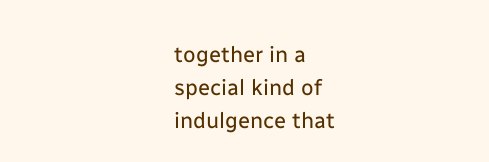together in a special kind of indulgence that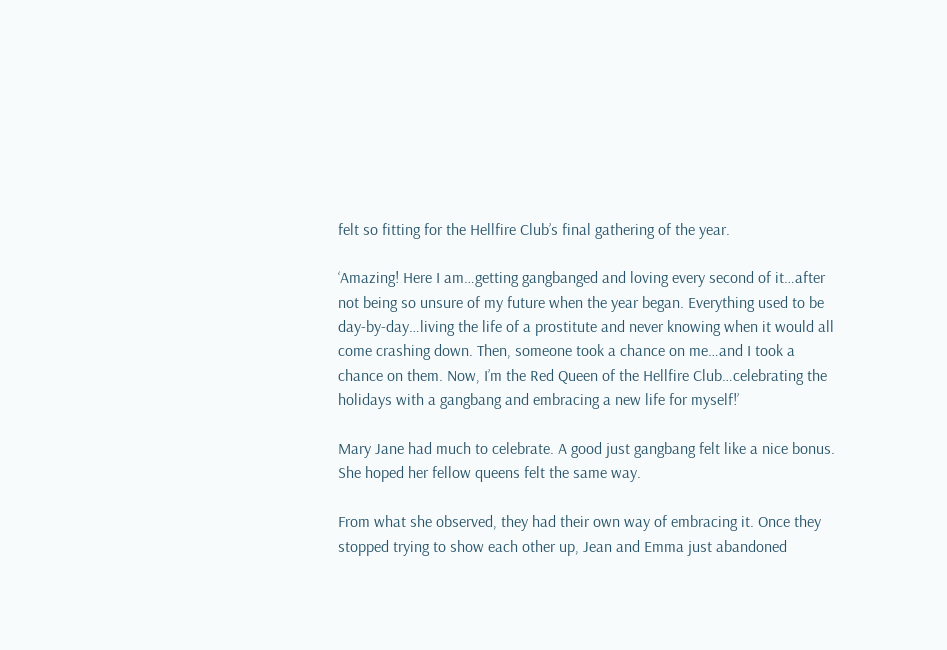felt so fitting for the Hellfire Club’s final gathering of the year.

‘Amazing! Here I am…getting gangbanged and loving every second of it…after not being so unsure of my future when the year began. Everything used to be day-by-day…living the life of a prostitute and never knowing when it would all come crashing down. Then, someone took a chance on me…and I took a chance on them. Now, I’m the Red Queen of the Hellfire Club…celebrating the holidays with a gangbang and embracing a new life for myself!’

Mary Jane had much to celebrate. A good just gangbang felt like a nice bonus. She hoped her fellow queens felt the same way.

From what she observed, they had their own way of embracing it. Once they stopped trying to show each other up, Jean and Emma just abandoned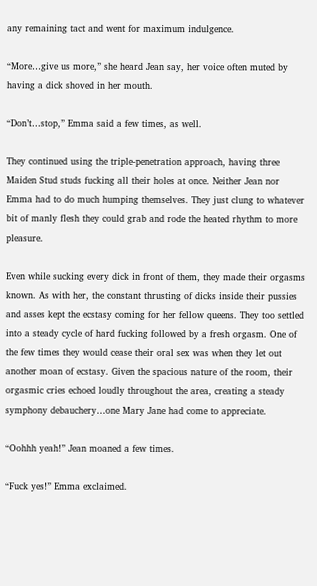any remaining tact and went for maximum indulgence.

“More…give us more,” she heard Jean say, her voice often muted by having a dick shoved in her mouth.

“Don’t…stop,” Emma said a few times, as well.

They continued using the triple-penetration approach, having three Maiden Stud studs fucking all their holes at once. Neither Jean nor Emma had to do much humping themselves. They just clung to whatever bit of manly flesh they could grab and rode the heated rhythm to more pleasure.

Even while sucking every dick in front of them, they made their orgasms known. As with her, the constant thrusting of dicks inside their pussies and asses kept the ecstasy coming for her fellow queens. They too settled into a steady cycle of hard fucking followed by a fresh orgasm. One of the few times they would cease their oral sex was when they let out another moan of ecstasy. Given the spacious nature of the room, their orgasmic cries echoed loudly throughout the area, creating a steady symphony debauchery…one Mary Jane had come to appreciate.

“Oohhh yeah!” Jean moaned a few times.

“Fuck yes!” Emma exclaimed.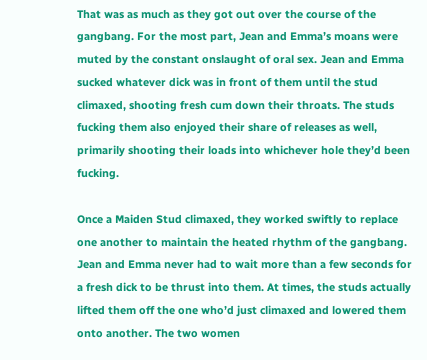That was as much as they got out over the course of the gangbang. For the most part, Jean and Emma’s moans were muted by the constant onslaught of oral sex. Jean and Emma sucked whatever dick was in front of them until the stud climaxed, shooting fresh cum down their throats. The studs fucking them also enjoyed their share of releases as well, primarily shooting their loads into whichever hole they’d been fucking.

Once a Maiden Stud climaxed, they worked swiftly to replace one another to maintain the heated rhythm of the gangbang. Jean and Emma never had to wait more than a few seconds for a fresh dick to be thrust into them. At times, the studs actually lifted them off the one who’d just climaxed and lowered them onto another. The two women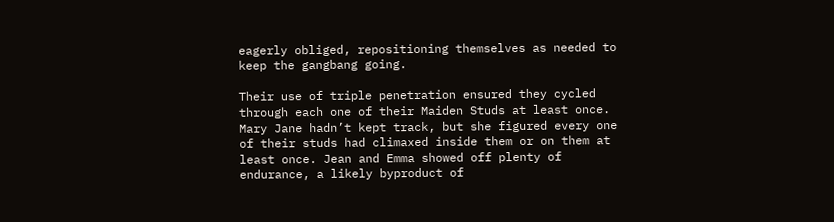eagerly obliged, repositioning themselves as needed to keep the gangbang going.

Their use of triple penetration ensured they cycled through each one of their Maiden Studs at least once. Mary Jane hadn’t kept track, but she figured every one of their studs had climaxed inside them or on them at least once. Jean and Emma showed off plenty of endurance, a likely byproduct of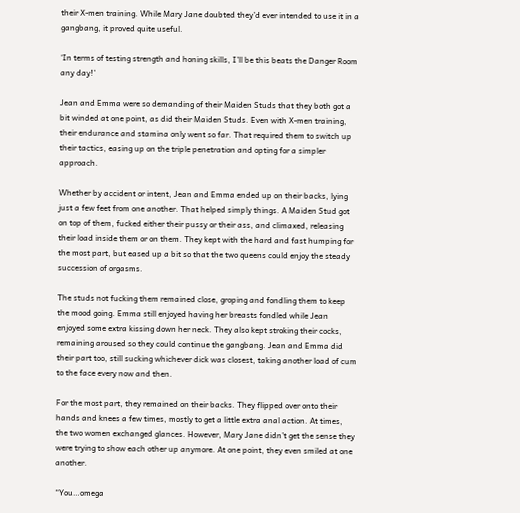their X-men training. While Mary Jane doubted they’d ever intended to use it in a gangbang, it proved quite useful.

‘In terms of testing strength and honing skills, I’ll be this beats the Danger Room any day!’

Jean and Emma were so demanding of their Maiden Studs that they both got a bit winded at one point, as did their Maiden Studs. Even with X-men training, their endurance and stamina only went so far. That required them to switch up their tactics, easing up on the triple penetration and opting for a simpler approach.

Whether by accident or intent, Jean and Emma ended up on their backs, lying just a few feet from one another. That helped simply things. A Maiden Stud got on top of them, fucked either their pussy or their ass, and climaxed, releasing their load inside them or on them. They kept with the hard and fast humping for the most part, but eased up a bit so that the two queens could enjoy the steady succession of orgasms.

The studs not fucking them remained close, groping and fondling them to keep the mood going. Emma still enjoyed having her breasts fondled while Jean enjoyed some extra kissing down her neck. They also kept stroking their cocks, remaining aroused so they could continue the gangbang. Jean and Emma did their part too, still sucking whichever dick was closest, taking another load of cum to the face every now and then.

For the most part, they remained on their backs. They flipped over onto their hands and knees a few times, mostly to get a little extra anal action. At times, the two women exchanged glances. However, Mary Jane didn’t get the sense they were trying to show each other up anymore. At one point, they even smiled at one another.

“You…omega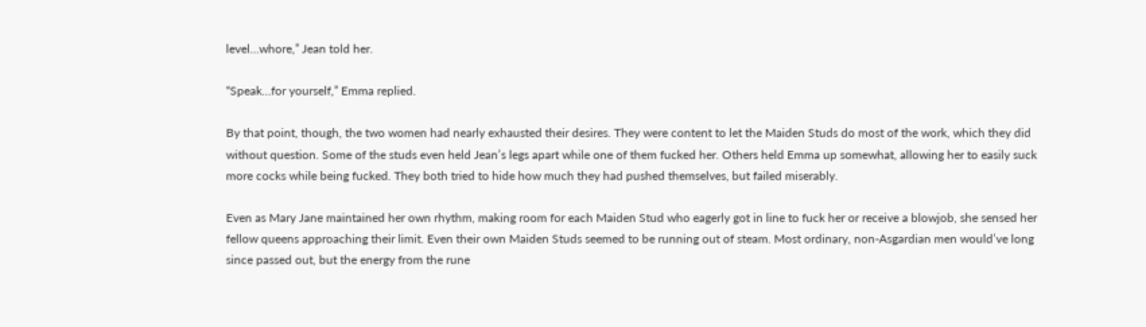level…whore,” Jean told her.

“Speak…for yourself,” Emma replied.

By that point, though, the two women had nearly exhausted their desires. They were content to let the Maiden Studs do most of the work, which they did without question. Some of the studs even held Jean’s legs apart while one of them fucked her. Others held Emma up somewhat, allowing her to easily suck more cocks while being fucked. They both tried to hide how much they had pushed themselves, but failed miserably.

Even as Mary Jane maintained her own rhythm, making room for each Maiden Stud who eagerly got in line to fuck her or receive a blowjob, she sensed her fellow queens approaching their limit. Even their own Maiden Studs seemed to be running out of steam. Most ordinary, non-Asgardian men would’ve long since passed out, but the energy from the rune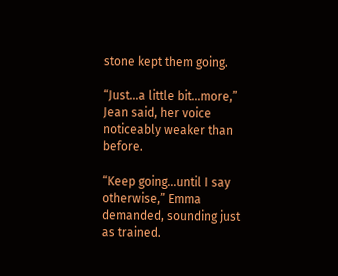stone kept them going.

“Just…a little bit…more,” Jean said, her voice noticeably weaker than before.

“Keep going…until I say otherwise,” Emma demanded, sounding just as trained.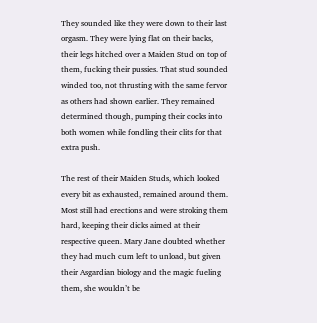They sounded like they were down to their last orgasm. They were lying flat on their backs, their legs hitched over a Maiden Stud on top of them, fucking their pussies. That stud sounded winded too, not thrusting with the same fervor as others had shown earlier. They remained determined though, pumping their cocks into both women while fondling their clits for that extra push.

The rest of their Maiden Studs, which looked every bit as exhausted, remained around them. Most still had erections and were stroking them hard, keeping their dicks aimed at their respective queen. Mary Jane doubted whether they had much cum left to unload, but given their Asgardian biology and the magic fueling them, she wouldn’t be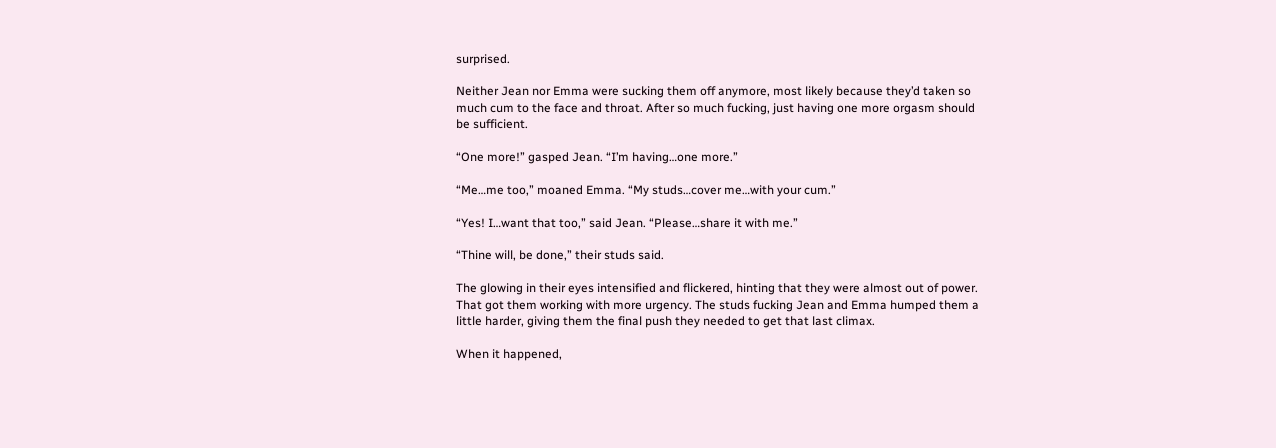surprised.

Neither Jean nor Emma were sucking them off anymore, most likely because they’d taken so much cum to the face and throat. After so much fucking, just having one more orgasm should be sufficient.

“One more!” gasped Jean. “I’m having…one more.”

“Me…me too,” moaned Emma. “My studs…cover me…with your cum.”

“Yes! I…want that too,” said Jean. “Please…share it with me.”

“Thine will, be done,” their studs said.

The glowing in their eyes intensified and flickered, hinting that they were almost out of power. That got them working with more urgency. The studs fucking Jean and Emma humped them a little harder, giving them the final push they needed to get that last climax.

When it happened,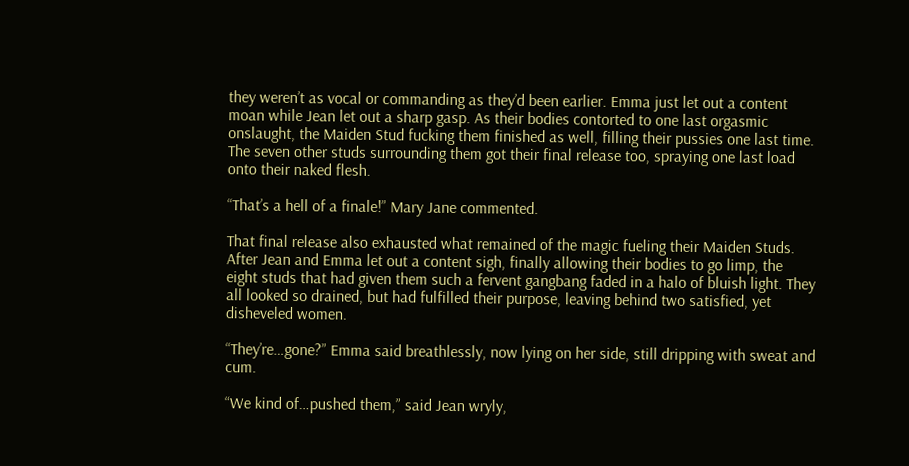they weren’t as vocal or commanding as they’d been earlier. Emma just let out a content moan while Jean let out a sharp gasp. As their bodies contorted to one last orgasmic onslaught, the Maiden Stud fucking them finished as well, filling their pussies one last time. The seven other studs surrounding them got their final release too, spraying one last load onto their naked flesh.

“That’s a hell of a finale!” Mary Jane commented.

That final release also exhausted what remained of the magic fueling their Maiden Studs. After Jean and Emma let out a content sigh, finally allowing their bodies to go limp, the eight studs that had given them such a fervent gangbang faded in a halo of bluish light. They all looked so drained, but had fulfilled their purpose, leaving behind two satisfied, yet disheveled women.

“They’re…gone?” Emma said breathlessly, now lying on her side, still dripping with sweat and cum.

“We kind of…pushed them,” said Jean wryly,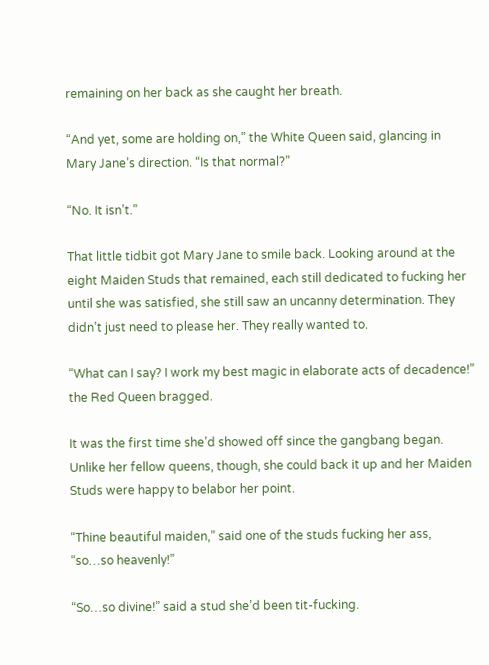remaining on her back as she caught her breath.

“And yet, some are holding on,” the White Queen said, glancing in Mary Jane’s direction. “Is that normal?”

“No. It isn’t.”

That little tidbit got Mary Jane to smile back. Looking around at the eight Maiden Studs that remained, each still dedicated to fucking her until she was satisfied, she still saw an uncanny determination. They didn’t just need to please her. They really wanted to.

“What can I say? I work my best magic in elaborate acts of decadence!” the Red Queen bragged.

It was the first time she’d showed off since the gangbang began. Unlike her fellow queens, though, she could back it up and her Maiden Studs were happy to belabor her point.

“Thine beautiful maiden,” said one of the studs fucking her ass, “so…so heavenly!”

“So…so divine!” said a stud she’d been tit-fucking.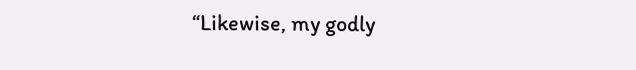“Likewise, my godly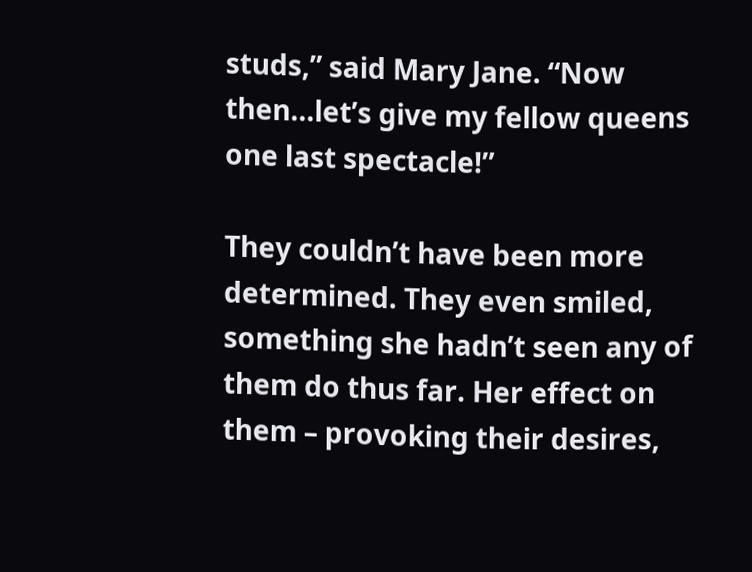studs,” said Mary Jane. “Now then…let’s give my fellow queens one last spectacle!”

They couldn’t have been more determined. They even smiled, something she hadn’t seen any of them do thus far. Her effect on them – provoking their desires,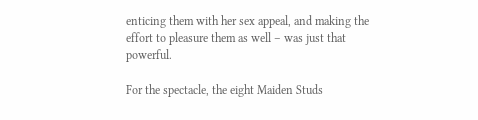enticing them with her sex appeal, and making the effort to pleasure them as well – was just that powerful.

For the spectacle, the eight Maiden Studs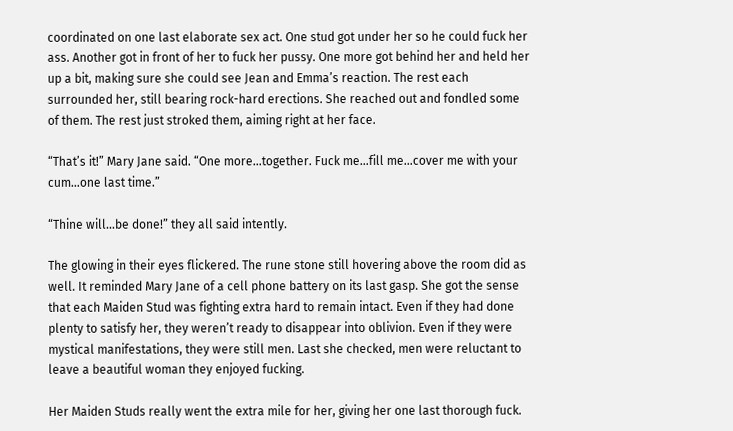coordinated on one last elaborate sex act. One stud got under her so he could fuck her ass. Another got in front of her to fuck her pussy. One more got behind her and held her up a bit, making sure she could see Jean and Emma’s reaction. The rest each surrounded her, still bearing rock-hard erections. She reached out and fondled some of them. The rest just stroked them, aiming right at her face.

“That’s it!” Mary Jane said. “One more…together. Fuck me…fill me…cover me with your cum…one last time.”

“Thine will…be done!” they all said intently.

The glowing in their eyes flickered. The rune stone still hovering above the room did as well. It reminded Mary Jane of a cell phone battery on its last gasp. She got the sense that each Maiden Stud was fighting extra hard to remain intact. Even if they had done plenty to satisfy her, they weren’t ready to disappear into oblivion. Even if they were mystical manifestations, they were still men. Last she checked, men were reluctant to leave a beautiful woman they enjoyed fucking.

Her Maiden Studs really went the extra mile for her, giving her one last thorough fuck.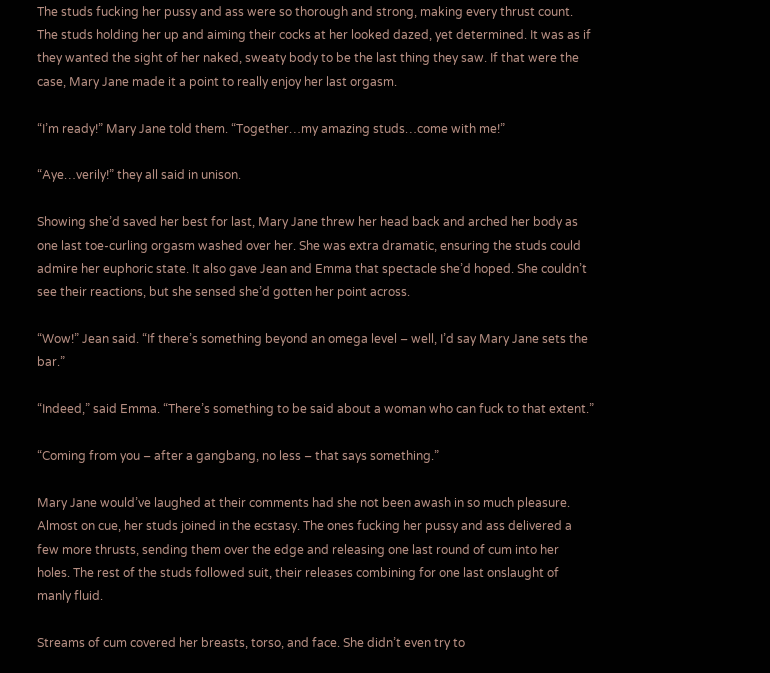The studs fucking her pussy and ass were so thorough and strong, making every thrust count. The studs holding her up and aiming their cocks at her looked dazed, yet determined. It was as if they wanted the sight of her naked, sweaty body to be the last thing they saw. If that were the case, Mary Jane made it a point to really enjoy her last orgasm.

“I’m ready!” Mary Jane told them. “Together…my amazing studs…come with me!”

“Aye…verily!” they all said in unison.

Showing she’d saved her best for last, Mary Jane threw her head back and arched her body as one last toe-curling orgasm washed over her. She was extra dramatic, ensuring the studs could admire her euphoric state. It also gave Jean and Emma that spectacle she’d hoped. She couldn’t see their reactions, but she sensed she’d gotten her point across.

“Wow!” Jean said. “If there’s something beyond an omega level – well, I’d say Mary Jane sets the bar.”

“Indeed,” said Emma. “There’s something to be said about a woman who can fuck to that extent.”

“Coming from you – after a gangbang, no less – that says something.”

Mary Jane would’ve laughed at their comments had she not been awash in so much pleasure. Almost on cue, her studs joined in the ecstasy. The ones fucking her pussy and ass delivered a few more thrusts, sending them over the edge and releasing one last round of cum into her holes. The rest of the studs followed suit, their releases combining for one last onslaught of manly fluid.

Streams of cum covered her breasts, torso, and face. She didn’t even try to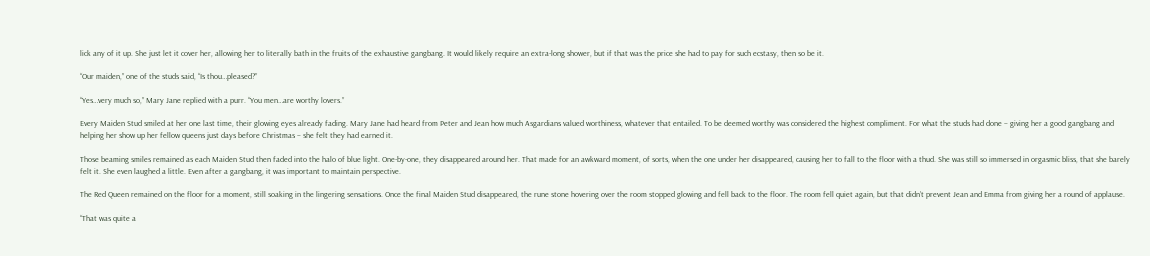lick any of it up. She just let it cover her, allowing her to literally bath in the fruits of the exhaustive gangbang. It would likely require an extra-long shower, but if that was the price she had to pay for such ecstasy, then so be it.

“Our maiden,” one of the studs said, “Is thou…pleased?”

“Yes…very much so,” Mary Jane replied with a purr. “You men…are worthy lovers.”

Every Maiden Stud smiled at her one last time, their glowing eyes already fading. Mary Jane had heard from Peter and Jean how much Asgardians valued worthiness, whatever that entailed. To be deemed worthy was considered the highest compliment. For what the studs had done – giving her a good gangbang and helping her show up her fellow queens just days before Christmas – she felt they had earned it.

Those beaming smiles remained as each Maiden Stud then faded into the halo of blue light. One-by-one, they disappeared around her. That made for an awkward moment, of sorts, when the one under her disappeared, causing her to fall to the floor with a thud. She was still so immersed in orgasmic bliss, that she barely felt it. She even laughed a little. Even after a gangbang, it was important to maintain perspective.

The Red Queen remained on the floor for a moment, still soaking in the lingering sensations. Once the final Maiden Stud disappeared, the rune stone hovering over the room stopped glowing and fell back to the floor. The room fell quiet again, but that didn’t prevent Jean and Emma from giving her a round of applause.

“That was quite a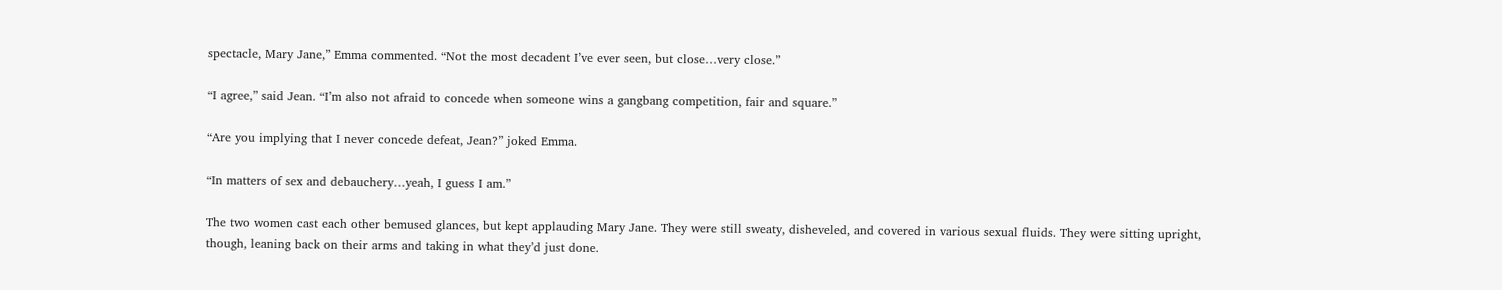spectacle, Mary Jane,” Emma commented. “Not the most decadent I’ve ever seen, but close…very close.”

“I agree,” said Jean. “I’m also not afraid to concede when someone wins a gangbang competition, fair and square.”

“Are you implying that I never concede defeat, Jean?” joked Emma.

“In matters of sex and debauchery…yeah, I guess I am.”

The two women cast each other bemused glances, but kept applauding Mary Jane. They were still sweaty, disheveled, and covered in various sexual fluids. They were sitting upright, though, leaning back on their arms and taking in what they’d just done.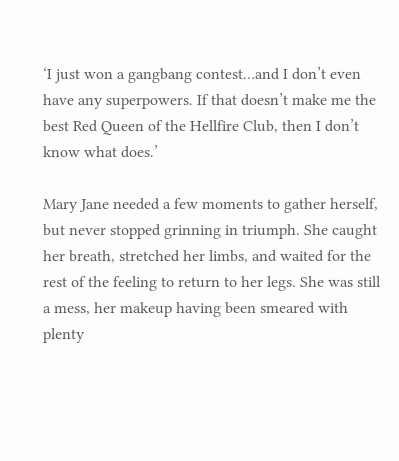‘I just won a gangbang contest…and I don’t even have any superpowers. If that doesn’t make me the best Red Queen of the Hellfire Club, then I don’t know what does.’

Mary Jane needed a few moments to gather herself, but never stopped grinning in triumph. She caught her breath, stretched her limbs, and waited for the rest of the feeling to return to her legs. She was still a mess, her makeup having been smeared with plenty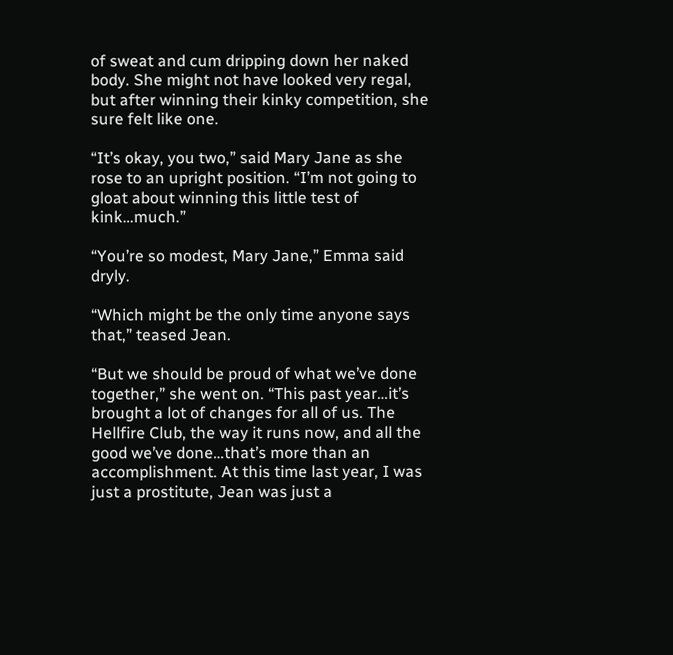of sweat and cum dripping down her naked body. She might not have looked very regal, but after winning their kinky competition, she sure felt like one.

“It’s okay, you two,” said Mary Jane as she rose to an upright position. “I’m not going to gloat about winning this little test of kink…much.”

“You’re so modest, Mary Jane,” Emma said dryly.

“Which might be the only time anyone says that,” teased Jean.

“But we should be proud of what we’ve done together,” she went on. “This past year…it’s brought a lot of changes for all of us. The Hellfire Club, the way it runs now, and all the good we’ve done…that’s more than an accomplishment. At this time last year, I was just a prostitute, Jean was just a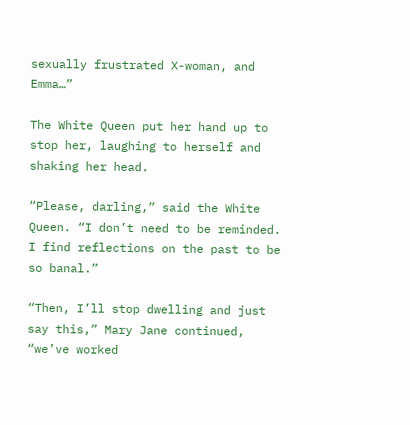sexually frustrated X-woman, and Emma…”

The White Queen put her hand up to stop her, laughing to herself and shaking her head.

“Please, darling,” said the White Queen. “I don’t need to be reminded. I find reflections on the past to be so banal.”

“Then, I’ll stop dwelling and just say this,” Mary Jane continued, “we’ve worked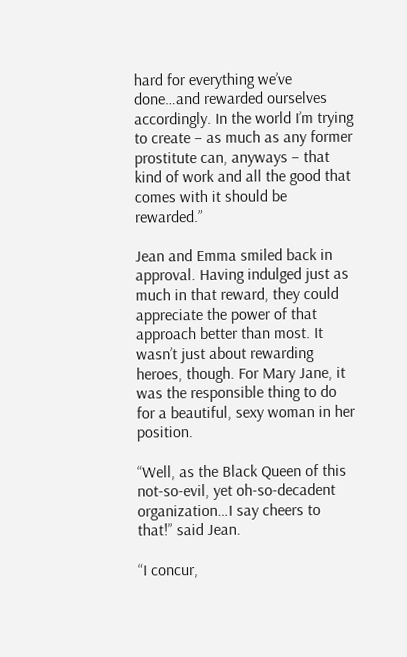hard for everything we’ve done…and rewarded ourselves accordingly. In the world I’m trying to create – as much as any former prostitute can, anyways – that kind of work and all the good that comes with it should be rewarded.”

Jean and Emma smiled back in approval. Having indulged just as much in that reward, they could appreciate the power of that approach better than most. It wasn’t just about rewarding heroes, though. For Mary Jane, it was the responsible thing to do for a beautiful, sexy woman in her position.

“Well, as the Black Queen of this not-so-evil, yet oh-so-decadent organization…I say cheers to that!” said Jean.

“I concur,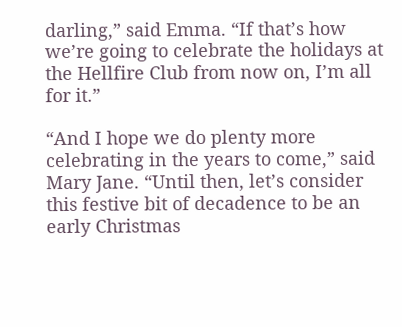darling,” said Emma. “If that’s how we’re going to celebrate the holidays at the Hellfire Club from now on, I’m all for it.”

“And I hope we do plenty more celebrating in the years to come,” said Mary Jane. “Until then, let’s consider this festive bit of decadence to be an early Christmas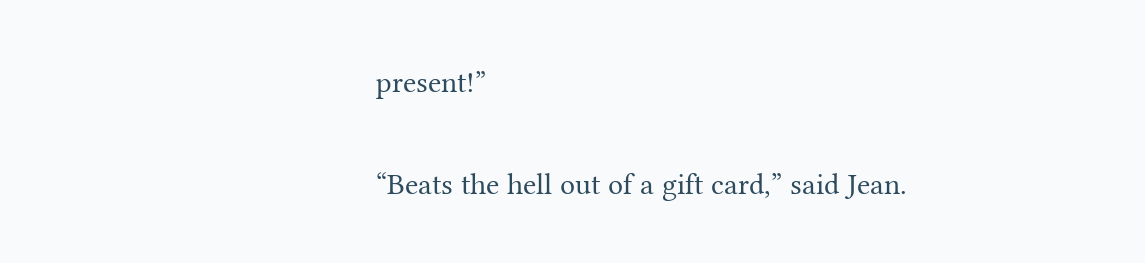present!”

“Beats the hell out of a gift card,” said Jean.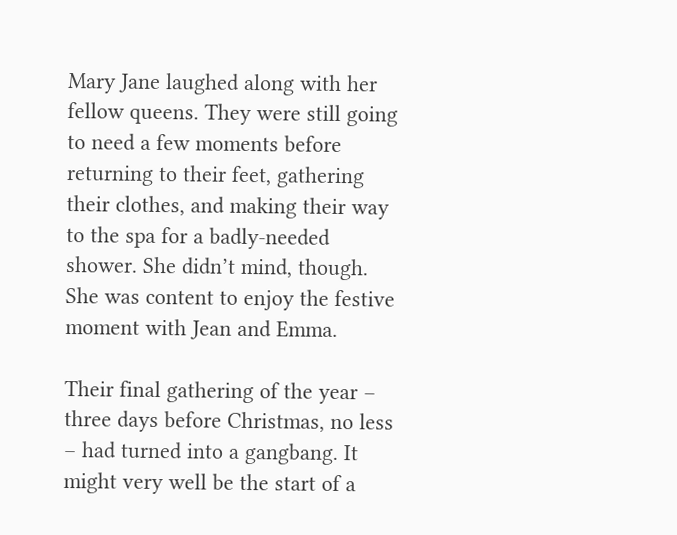Mary Jane laughed along with her fellow queens. They were still going to need a few moments before returning to their feet, gathering their clothes, and making their way to the spa for a badly-needed shower. She didn’t mind, though. She was content to enjoy the festive moment with Jean and Emma.

Their final gathering of the year – three days before Christmas, no less – had turned into a gangbang. It might very well be the start of a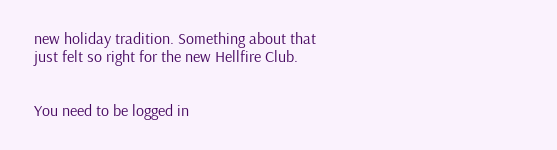new holiday tradition. Something about that just felt so right for the new Hellfire Club.


You need to be logged in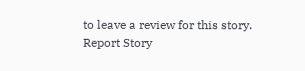to leave a review for this story.
Report Story